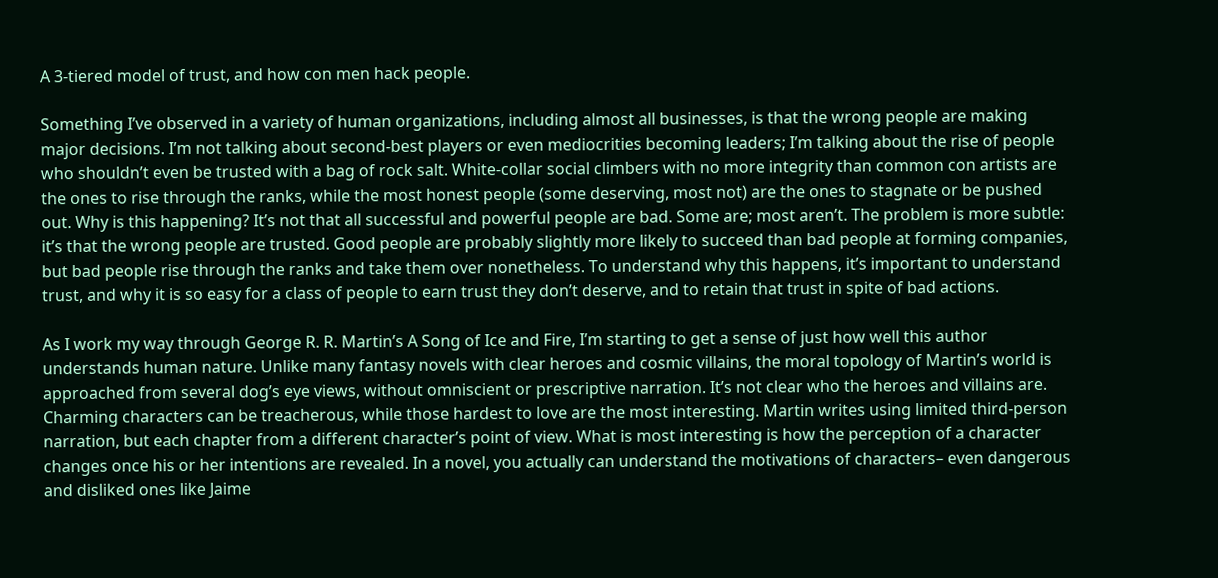A 3-tiered model of trust, and how con men hack people.

Something I’ve observed in a variety of human organizations, including almost all businesses, is that the wrong people are making major decisions. I’m not talking about second-best players or even mediocrities becoming leaders; I’m talking about the rise of people who shouldn’t even be trusted with a bag of rock salt. White-collar social climbers with no more integrity than common con artists are the ones to rise through the ranks, while the most honest people (some deserving, most not) are the ones to stagnate or be pushed out. Why is this happening? It’s not that all successful and powerful people are bad. Some are; most aren’t. The problem is more subtle: it’s that the wrong people are trusted. Good people are probably slightly more likely to succeed than bad people at forming companies, but bad people rise through the ranks and take them over nonetheless. To understand why this happens, it’s important to understand trust, and why it is so easy for a class of people to earn trust they don’t deserve, and to retain that trust in spite of bad actions.

As I work my way through George R. R. Martin’s A Song of Ice and Fire, I’m starting to get a sense of just how well this author understands human nature. Unlike many fantasy novels with clear heroes and cosmic villains, the moral topology of Martin’s world is approached from several dog’s eye views, without omniscient or prescriptive narration. It’s not clear who the heroes and villains are. Charming characters can be treacherous, while those hardest to love are the most interesting. Martin writes using limited third-person narration, but each chapter from a different character’s point of view. What is most interesting is how the perception of a character changes once his or her intentions are revealed. In a novel, you actually can understand the motivations of characters– even dangerous and disliked ones like Jaime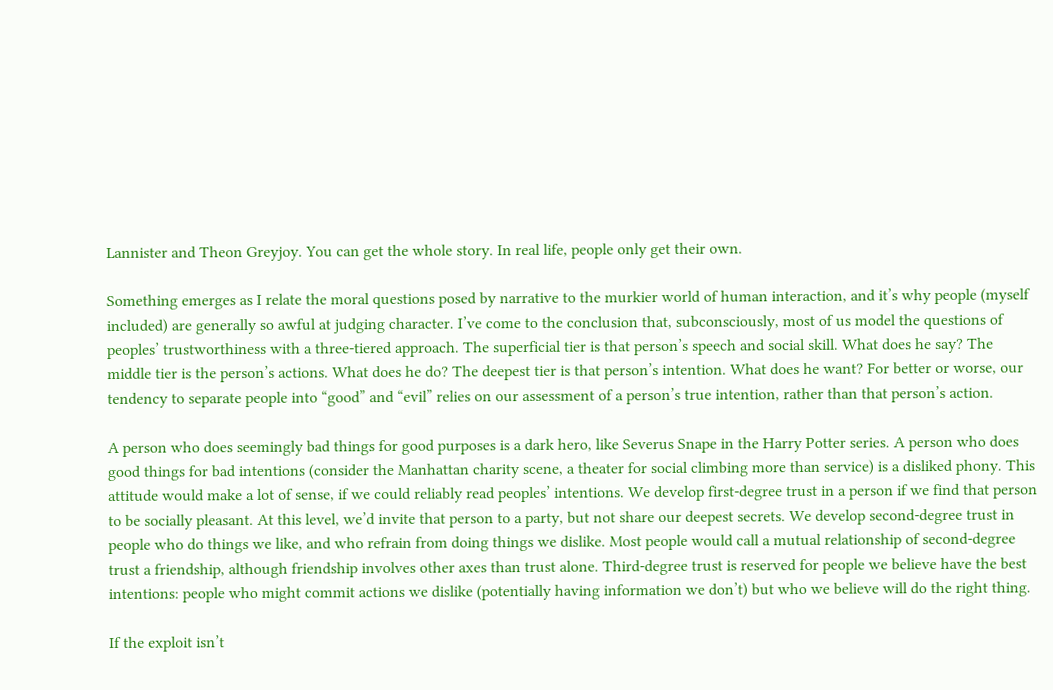Lannister and Theon Greyjoy. You can get the whole story. In real life, people only get their own.

Something emerges as I relate the moral questions posed by narrative to the murkier world of human interaction, and it’s why people (myself included) are generally so awful at judging character. I’ve come to the conclusion that, subconsciously, most of us model the questions of peoples’ trustworthiness with a three-tiered approach. The superficial tier is that person’s speech and social skill. What does he say? The middle tier is the person’s actions. What does he do? The deepest tier is that person’s intention. What does he want? For better or worse, our tendency to separate people into “good” and “evil” relies on our assessment of a person’s true intention, rather than that person’s action.

A person who does seemingly bad things for good purposes is a dark hero, like Severus Snape in the Harry Potter series. A person who does good things for bad intentions (consider the Manhattan charity scene, a theater for social climbing more than service) is a disliked phony. This attitude would make a lot of sense, if we could reliably read peoples’ intentions. We develop first-degree trust in a person if we find that person to be socially pleasant. At this level, we’d invite that person to a party, but not share our deepest secrets. We develop second-degree trust in people who do things we like, and who refrain from doing things we dislike. Most people would call a mutual relationship of second-degree trust a friendship, although friendship involves other axes than trust alone. Third-degree trust is reserved for people we believe have the best intentions: people who might commit actions we dislike (potentially having information we don’t) but who we believe will do the right thing.

If the exploit isn’t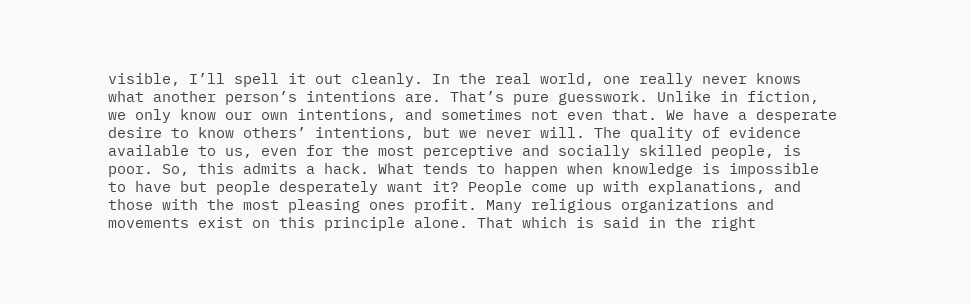visible, I’ll spell it out cleanly. In the real world, one really never knows what another person’s intentions are. That’s pure guesswork. Unlike in fiction, we only know our own intentions, and sometimes not even that. We have a desperate desire to know others’ intentions, but we never will. The quality of evidence available to us, even for the most perceptive and socially skilled people, is poor. So, this admits a hack. What tends to happen when knowledge is impossible to have but people desperately want it? People come up with explanations, and those with the most pleasing ones profit. Many religious organizations and movements exist on this principle alone. That which is said in the right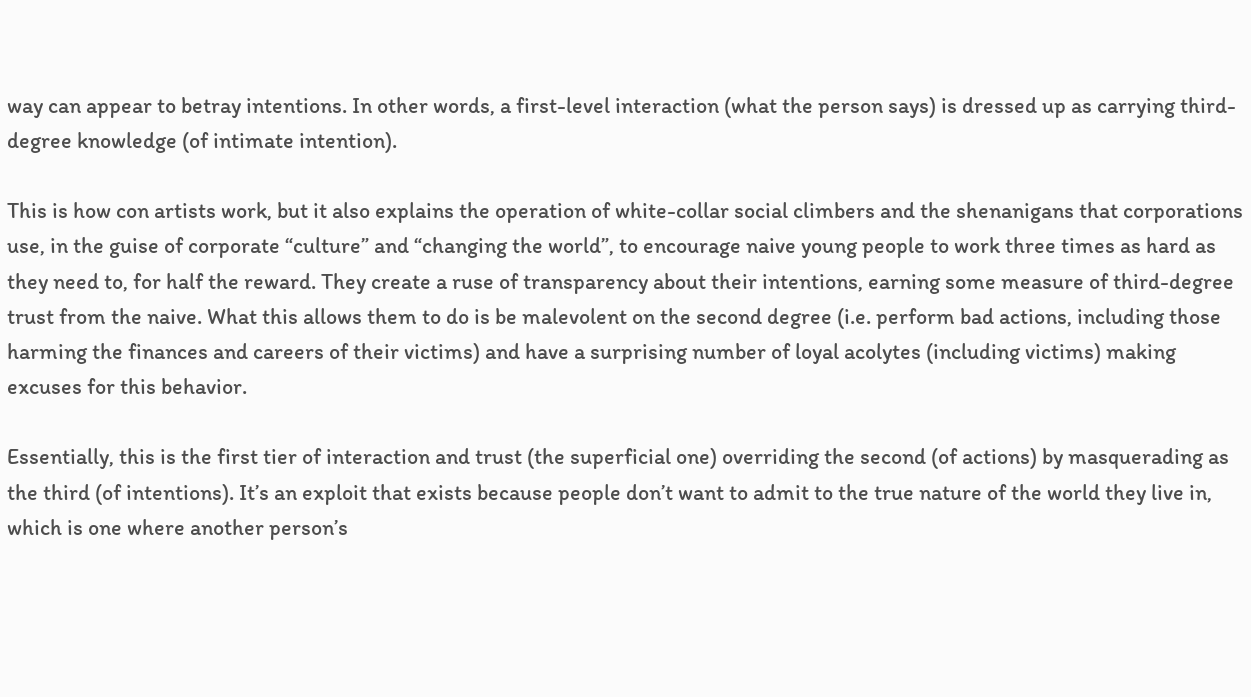way can appear to betray intentions. In other words, a first-level interaction (what the person says) is dressed up as carrying third-degree knowledge (of intimate intention).

This is how con artists work, but it also explains the operation of white-collar social climbers and the shenanigans that corporations use, in the guise of corporate “culture” and “changing the world”, to encourage naive young people to work three times as hard as they need to, for half the reward. They create a ruse of transparency about their intentions, earning some measure of third-degree trust from the naive. What this allows them to do is be malevolent on the second degree (i.e. perform bad actions, including those harming the finances and careers of their victims) and have a surprising number of loyal acolytes (including victims) making excuses for this behavior.

Essentially, this is the first tier of interaction and trust (the superficial one) overriding the second (of actions) by masquerading as the third (of intentions). It’s an exploit that exists because people don’t want to admit to the true nature of the world they live in, which is one where another person’s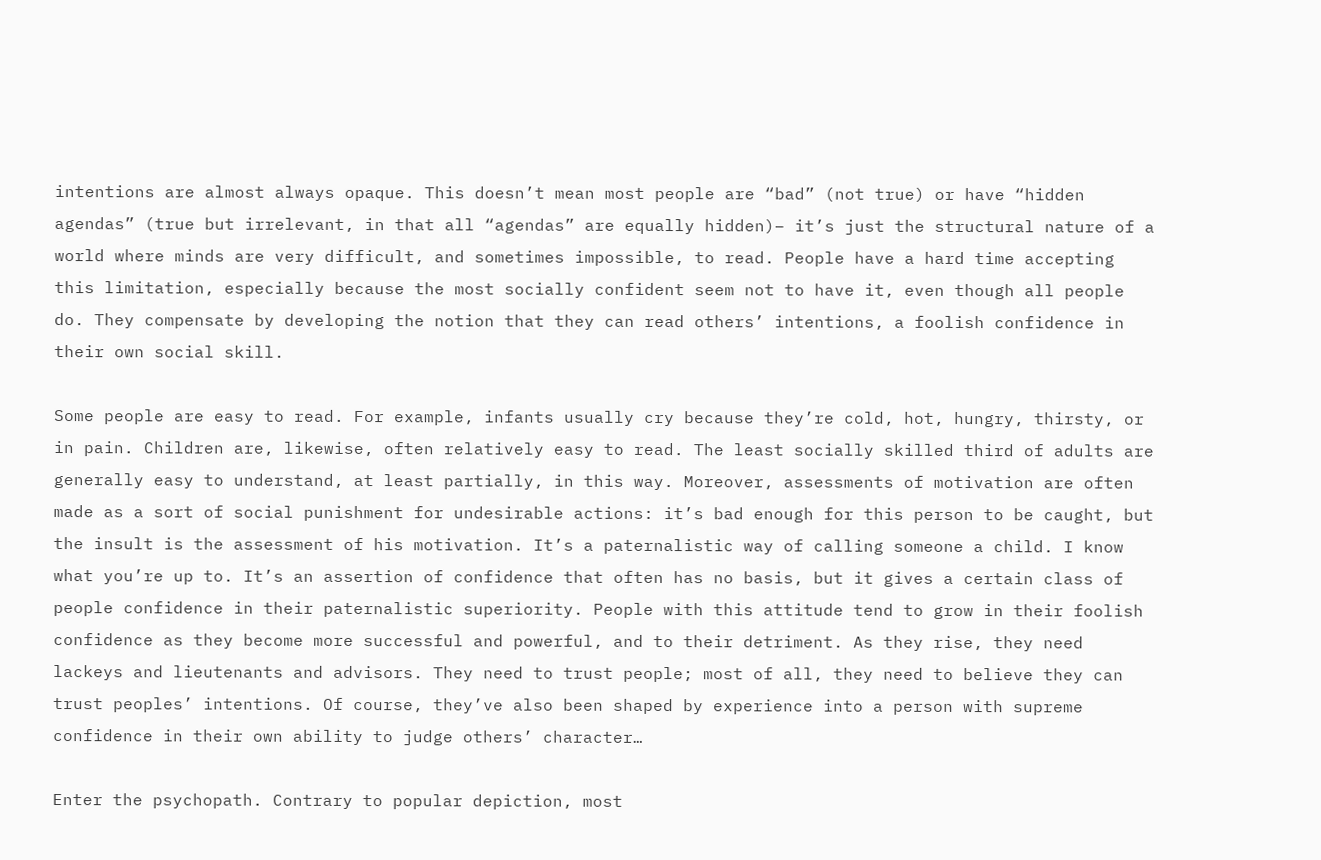intentions are almost always opaque. This doesn’t mean most people are “bad” (not true) or have “hidden agendas” (true but irrelevant, in that all “agendas” are equally hidden)– it’s just the structural nature of a world where minds are very difficult, and sometimes impossible, to read. People have a hard time accepting this limitation, especially because the most socially confident seem not to have it, even though all people do. They compensate by developing the notion that they can read others’ intentions, a foolish confidence in their own social skill.

Some people are easy to read. For example, infants usually cry because they’re cold, hot, hungry, thirsty, or in pain. Children are, likewise, often relatively easy to read. The least socially skilled third of adults are generally easy to understand, at least partially, in this way. Moreover, assessments of motivation are often made as a sort of social punishment for undesirable actions: it’s bad enough for this person to be caught, but the insult is the assessment of his motivation. It’s a paternalistic way of calling someone a child. I know what you’re up to. It’s an assertion of confidence that often has no basis, but it gives a certain class of people confidence in their paternalistic superiority. People with this attitude tend to grow in their foolish confidence as they become more successful and powerful, and to their detriment. As they rise, they need lackeys and lieutenants and advisors. They need to trust people; most of all, they need to believe they can trust peoples’ intentions. Of course, they’ve also been shaped by experience into a person with supreme confidence in their own ability to judge others’ character…

Enter the psychopath. Contrary to popular depiction, most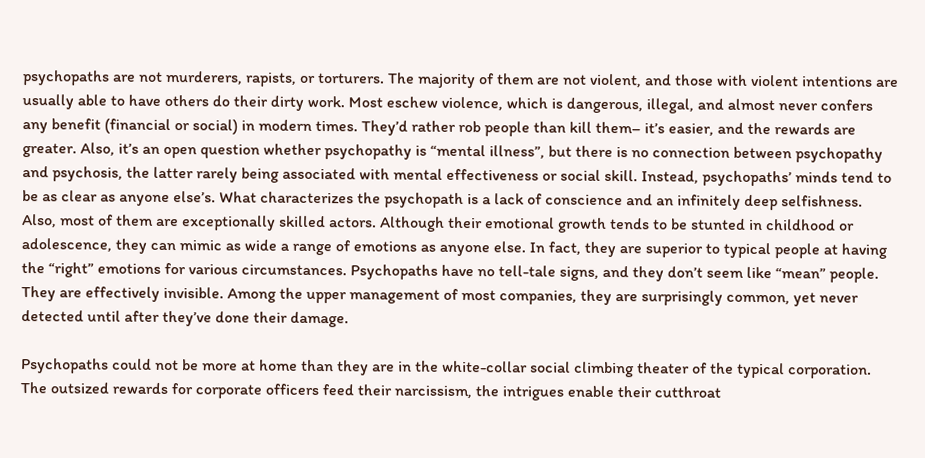psychopaths are not murderers, rapists, or torturers. The majority of them are not violent, and those with violent intentions are usually able to have others do their dirty work. Most eschew violence, which is dangerous, illegal, and almost never confers any benefit (financial or social) in modern times. They’d rather rob people than kill them– it’s easier, and the rewards are greater. Also, it’s an open question whether psychopathy is “mental illness”, but there is no connection between psychopathy and psychosis, the latter rarely being associated with mental effectiveness or social skill. Instead, psychopaths’ minds tend to be as clear as anyone else’s. What characterizes the psychopath is a lack of conscience and an infinitely deep selfishness. Also, most of them are exceptionally skilled actors. Although their emotional growth tends to be stunted in childhood or adolescence, they can mimic as wide a range of emotions as anyone else. In fact, they are superior to typical people at having the “right” emotions for various circumstances. Psychopaths have no tell-tale signs, and they don’t seem like “mean” people. They are effectively invisible. Among the upper management of most companies, they are surprisingly common, yet never detected until after they’ve done their damage.

Psychopaths could not be more at home than they are in the white-collar social climbing theater of the typical corporation. The outsized rewards for corporate officers feed their narcissism, the intrigues enable their cutthroat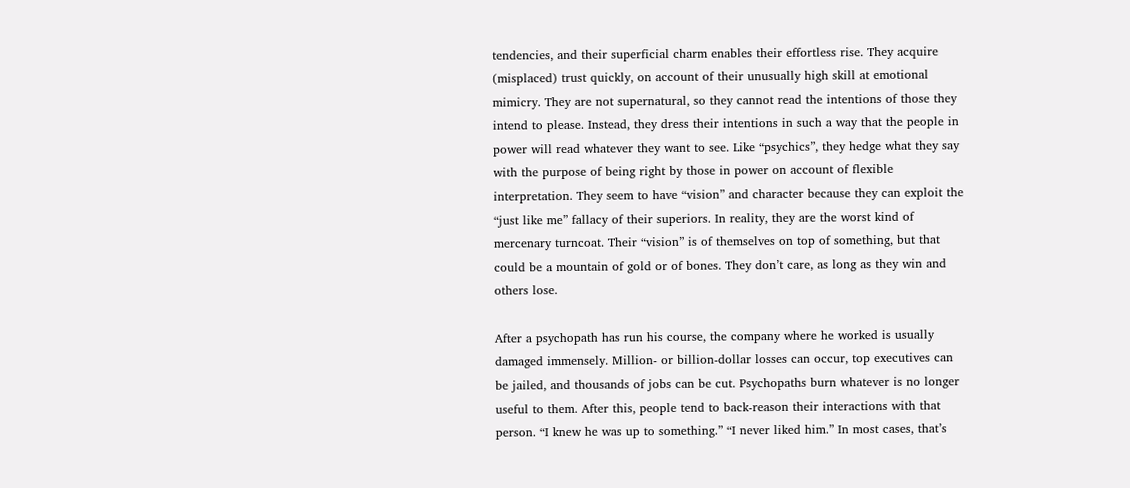tendencies, and their superficial charm enables their effortless rise. They acquire (misplaced) trust quickly, on account of their unusually high skill at emotional mimicry. They are not supernatural, so they cannot read the intentions of those they intend to please. Instead, they dress their intentions in such a way that the people in power will read whatever they want to see. Like “psychics”, they hedge what they say with the purpose of being right by those in power on account of flexible interpretation. They seem to have “vision” and character because they can exploit the “just like me” fallacy of their superiors. In reality, they are the worst kind of mercenary turncoat. Their “vision” is of themselves on top of something, but that could be a mountain of gold or of bones. They don’t care, as long as they win and others lose.

After a psychopath has run his course, the company where he worked is usually damaged immensely. Million- or billion-dollar losses can occur, top executives can be jailed, and thousands of jobs can be cut. Psychopaths burn whatever is no longer useful to them. After this, people tend to back-reason their interactions with that person. “I knew he was up to something.” “I never liked him.” In most cases, that’s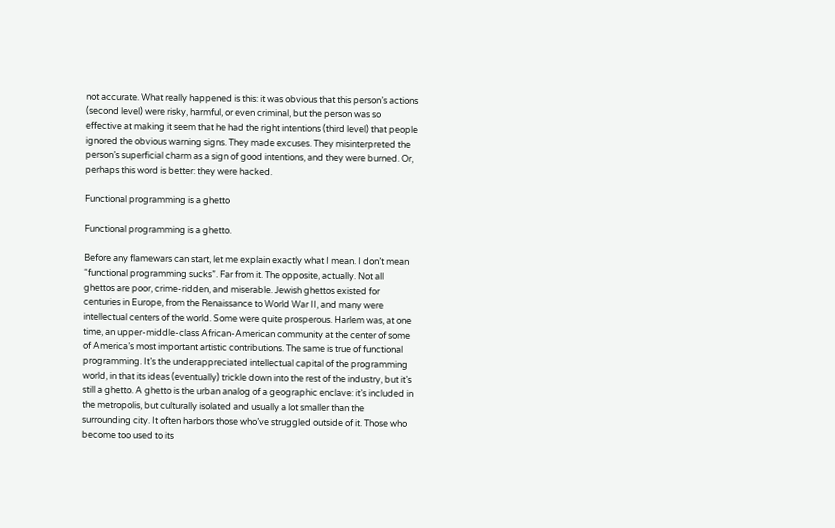not accurate. What really happened is this: it was obvious that this person’s actions (second level) were risky, harmful, or even criminal, but the person was so effective at making it seem that he had the right intentions (third level) that people ignored the obvious warning signs. They made excuses. They misinterpreted the person’s superficial charm as a sign of good intentions, and they were burned. Or, perhaps this word is better: they were hacked.

Functional programming is a ghetto

Functional programming is a ghetto.

Before any flamewars can start, let me explain exactly what I mean. I don’t mean “functional programming sucks”. Far from it. The opposite, actually. Not all ghettos are poor, crime-ridden, and miserable. Jewish ghettos existed for centuries in Europe, from the Renaissance to World War II, and many were intellectual centers of the world. Some were quite prosperous. Harlem was, at one time, an upper-middle-class African-American community at the center of some of America’s most important artistic contributions. The same is true of functional programming. It’s the underappreciated intellectual capital of the programming world, in that its ideas (eventually) trickle down into the rest of the industry, but it’s still a ghetto. A ghetto is the urban analog of a geographic enclave: it’s included in the metropolis, but culturally isolated and usually a lot smaller than the surrounding city. It often harbors those who’ve struggled outside of it. Those who become too used to its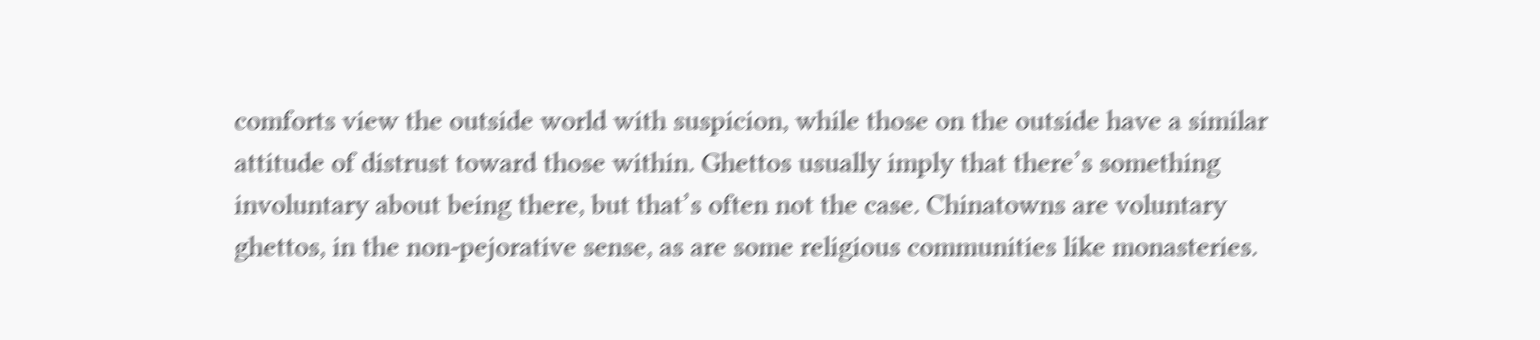comforts view the outside world with suspicion, while those on the outside have a similar attitude of distrust toward those within. Ghettos usually imply that there’s something involuntary about being there, but that’s often not the case. Chinatowns are voluntary ghettos, in the non-pejorative sense, as are some religious communities like monasteries.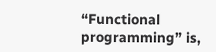“Functional programming” is,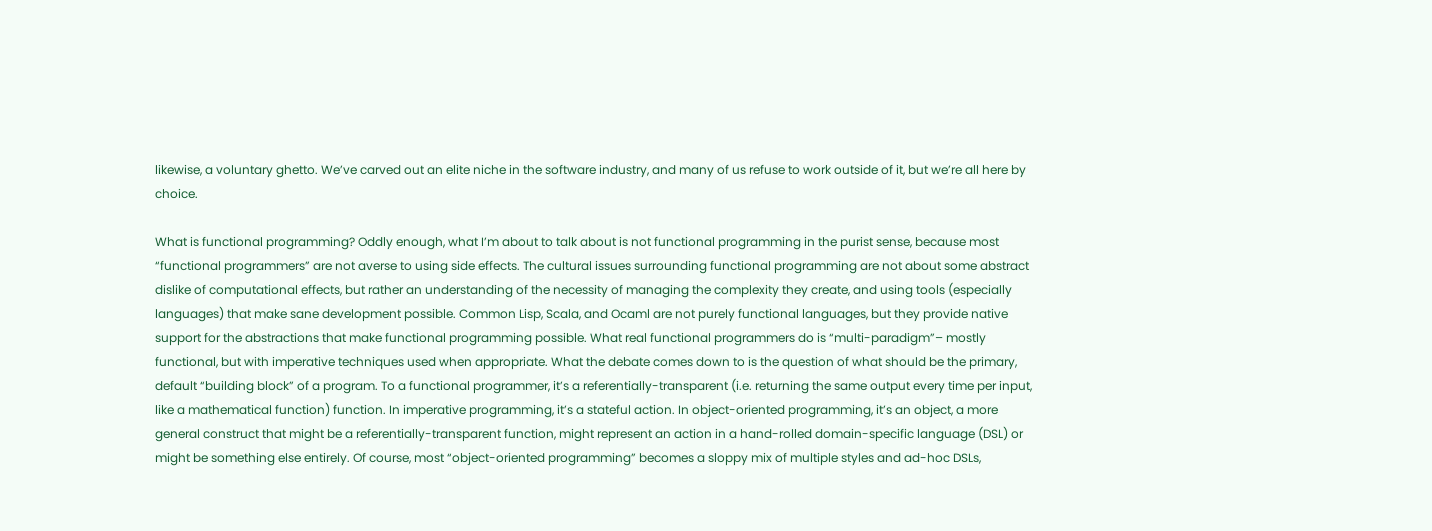likewise, a voluntary ghetto. We’ve carved out an elite niche in the software industry, and many of us refuse to work outside of it, but we’re all here by choice.

What is functional programming? Oddly enough, what I’m about to talk about is not functional programming in the purist sense, because most “functional programmers” are not averse to using side effects. The cultural issues surrounding functional programming are not about some abstract dislike of computational effects, but rather an understanding of the necessity of managing the complexity they create, and using tools (especially languages) that make sane development possible. Common Lisp, Scala, and Ocaml are not purely functional languages, but they provide native support for the abstractions that make functional programming possible. What real functional programmers do is “multi-paradigm”– mostly functional, but with imperative techniques used when appropriate. What the debate comes down to is the question of what should be the primary, default “building block” of a program. To a functional programmer, it’s a referentially-transparent (i.e. returning the same output every time per input, like a mathematical function) function. In imperative programming, it’s a stateful action. In object-oriented programming, it’s an object, a more general construct that might be a referentially-transparent function, might represent an action in a hand-rolled domain-specific language (DSL) or might be something else entirely. Of course, most “object-oriented programming” becomes a sloppy mix of multiple styles and ad-hoc DSLs,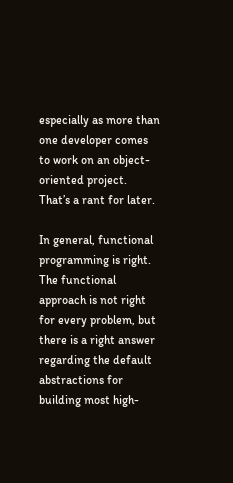especially as more than one developer comes to work on an object-oriented project. That’s a rant for later.

In general, functional programming is right. The functional approach is not right for every problem, but there is a right answer regarding the default abstractions for building most high-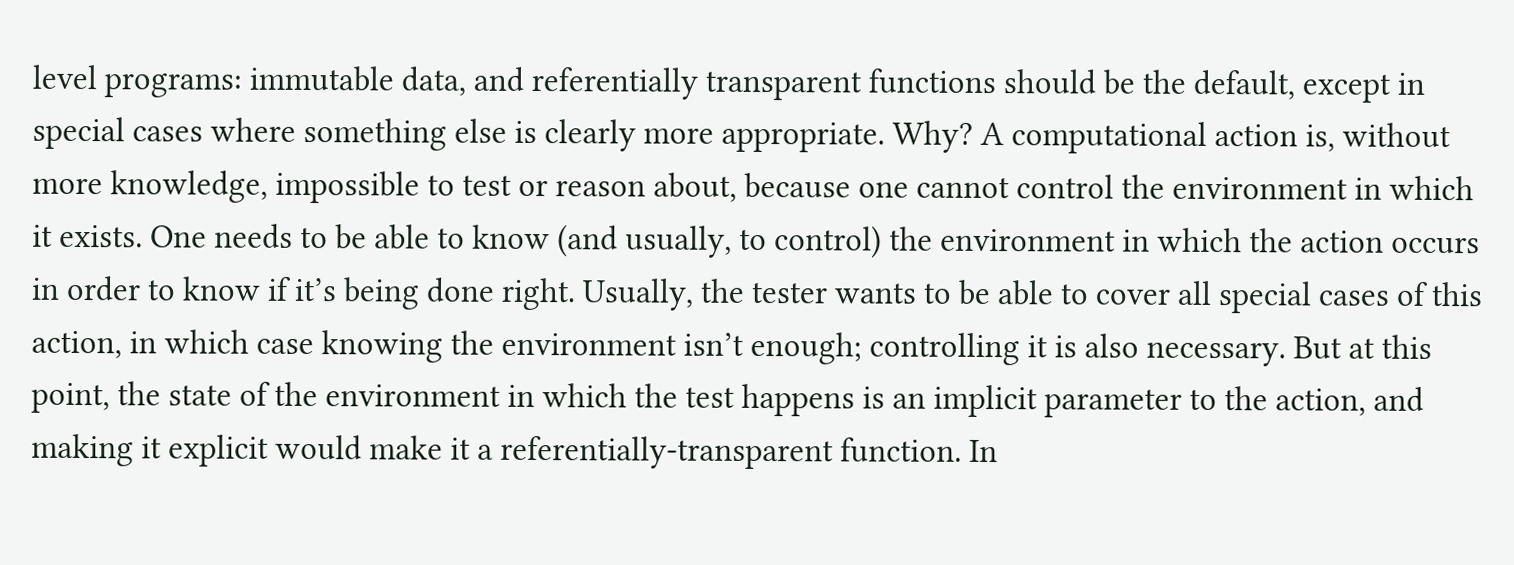level programs: immutable data, and referentially transparent functions should be the default, except in special cases where something else is clearly more appropriate. Why? A computational action is, without more knowledge, impossible to test or reason about, because one cannot control the environment in which it exists. One needs to be able to know (and usually, to control) the environment in which the action occurs in order to know if it’s being done right. Usually, the tester wants to be able to cover all special cases of this action, in which case knowing the environment isn’t enough; controlling it is also necessary. But at this point, the state of the environment in which the test happens is an implicit parameter to the action, and making it explicit would make it a referentially-transparent function. In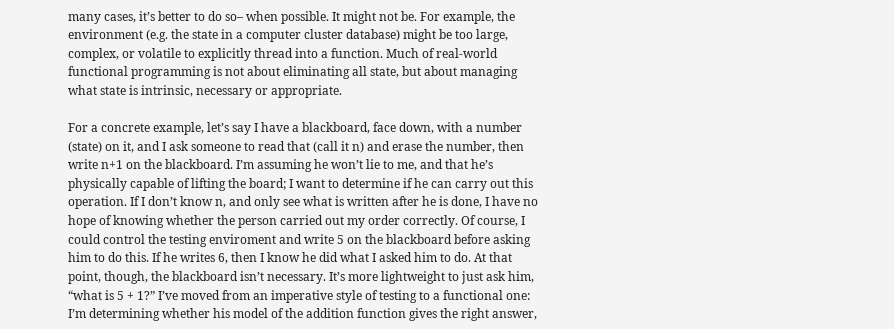many cases, it’s better to do so– when possible. It might not be. For example, the environment (e.g. the state in a computer cluster database) might be too large, complex, or volatile to explicitly thread into a function. Much of real-world functional programming is not about eliminating all state, but about managing what state is intrinsic, necessary or appropriate.

For a concrete example, let’s say I have a blackboard, face down, with a number (state) on it, and I ask someone to read that (call it n) and erase the number, then write n+1 on the blackboard. I’m assuming he won’t lie to me, and that he’s physically capable of lifting the board; I want to determine if he can carry out this operation. If I don’t know n, and only see what is written after he is done, I have no hope of knowing whether the person carried out my order correctly. Of course, I could control the testing enviroment and write 5 on the blackboard before asking him to do this. If he writes 6, then I know he did what I asked him to do. At that point, though, the blackboard isn’t necessary. It’s more lightweight to just ask him, “what is 5 + 1?” I’ve moved from an imperative style of testing to a functional one: I’m determining whether his model of the addition function gives the right answer,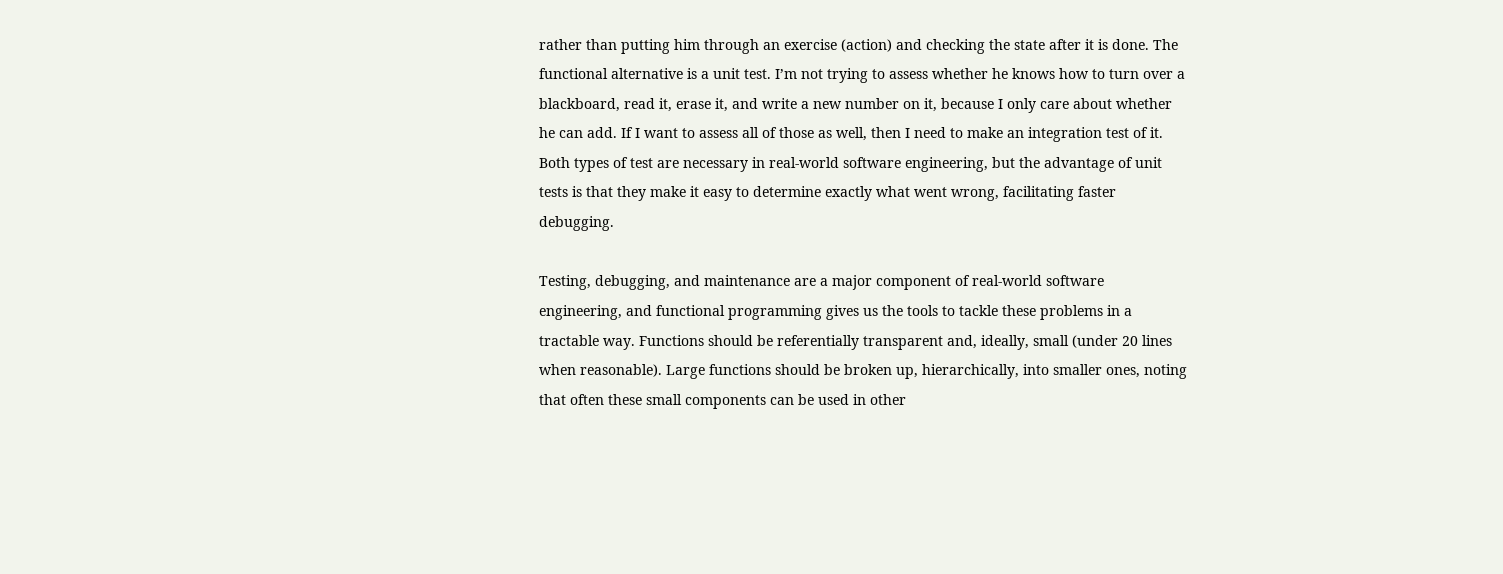rather than putting him through an exercise (action) and checking the state after it is done. The functional alternative is a unit test. I’m not trying to assess whether he knows how to turn over a blackboard, read it, erase it, and write a new number on it, because I only care about whether he can add. If I want to assess all of those as well, then I need to make an integration test of it. Both types of test are necessary in real-world software engineering, but the advantage of unit tests is that they make it easy to determine exactly what went wrong, facilitating faster debugging.

Testing, debugging, and maintenance are a major component of real-world software engineering, and functional programming gives us the tools to tackle these problems in a tractable way. Functions should be referentially transparent and, ideally, small (under 20 lines when reasonable). Large functions should be broken up, hierarchically, into smaller ones, noting that often these small components can be used in other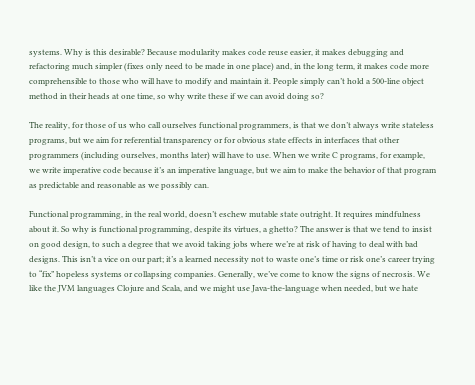systems. Why is this desirable? Because modularity makes code reuse easier, it makes debugging and refactoring much simpler (fixes only need to be made in one place) and, in the long term, it makes code more comprehensible to those who will have to modify and maintain it. People simply can’t hold a 500-line object method in their heads at one time, so why write these if we can avoid doing so?

The reality, for those of us who call ourselves functional programmers, is that we don’t always write stateless programs, but we aim for referential transparency or for obvious state effects in interfaces that other programmers (including ourselves, months later) will have to use. When we write C programs, for example, we write imperative code because it’s an imperative language, but we aim to make the behavior of that program as predictable and reasonable as we possibly can.

Functional programming, in the real world, doesn’t eschew mutable state outright. It requires mindfulness about it. So why is functional programming, despite its virtues, a ghetto? The answer is that we tend to insist on good design, to such a degree that we avoid taking jobs where we’re at risk of having to deal with bad designs. This isn’t a vice on our part; it’s a learned necessity not to waste one’s time or risk one’s career trying to “fix” hopeless systems or collapsing companies. Generally, we’ve come to know the signs of necrosis. We like the JVM languages Clojure and Scala, and we might use Java-the-language when needed, but we hate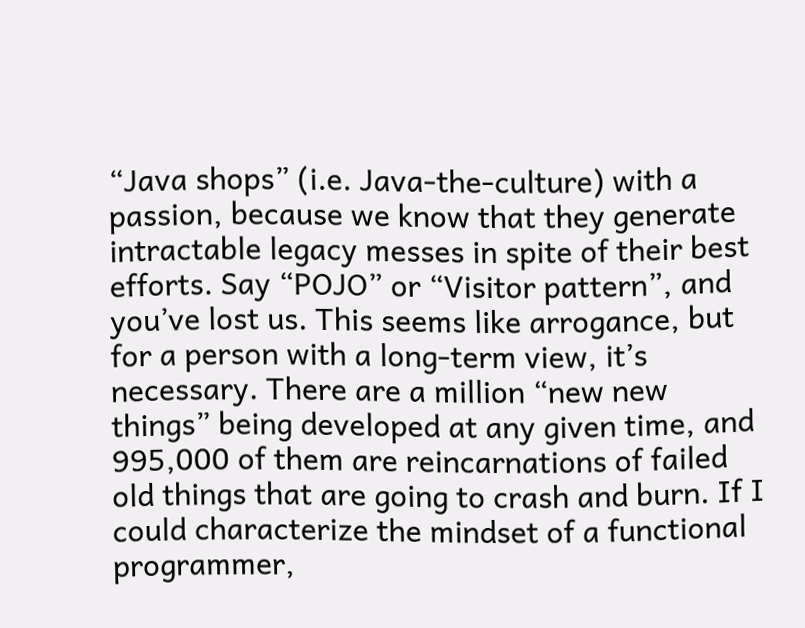“Java shops” (i.e. Java-the-culture) with a passion, because we know that they generate intractable legacy messes in spite of their best efforts. Say “POJO” or “Visitor pattern”, and you’ve lost us. This seems like arrogance, but for a person with a long-term view, it’s necessary. There are a million “new new things” being developed at any given time, and 995,000 of them are reincarnations of failed old things that are going to crash and burn. If I could characterize the mindset of a functional programmer,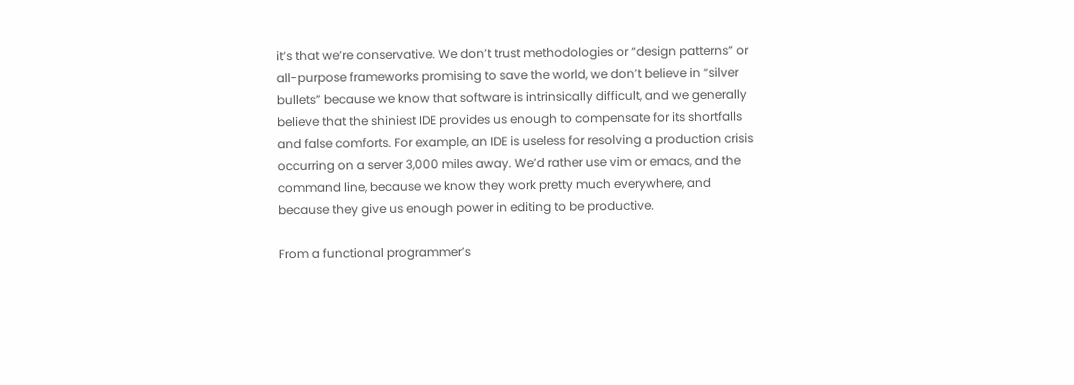it’s that we’re conservative. We don’t trust methodologies or “design patterns” or all-purpose frameworks promising to save the world, we don’t believe in “silver bullets” because we know that software is intrinsically difficult, and we generally believe that the shiniest IDE provides us enough to compensate for its shortfalls and false comforts. For example, an IDE is useless for resolving a production crisis occurring on a server 3,000 miles away. We’d rather use vim or emacs, and the command line, because we know they work pretty much everywhere, and because they give us enough power in editing to be productive.

From a functional programmer’s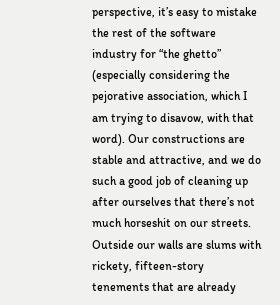perspective, it’s easy to mistake the rest of the software industry for “the ghetto” (especially considering the pejorative association, which I am trying to disavow, with that word). Our constructions are stable and attractive, and we do such a good job of cleaning up after ourselves that there’s not much horseshit on our streets. Outside our walls are slums with rickety, fifteen-story tenements that are already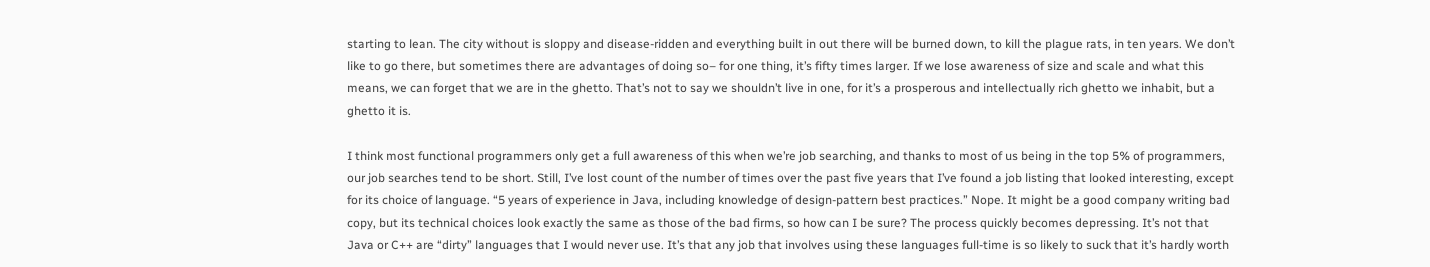starting to lean. The city without is sloppy and disease-ridden and everything built in out there will be burned down, to kill the plague rats, in ten years. We don’t like to go there, but sometimes there are advantages of doing so– for one thing, it’s fifty times larger. If we lose awareness of size and scale and what this means, we can forget that we are in the ghetto. That’s not to say we shouldn’t live in one, for it’s a prosperous and intellectually rich ghetto we inhabit, but a ghetto it is.

I think most functional programmers only get a full awareness of this when we’re job searching, and thanks to most of us being in the top 5% of programmers, our job searches tend to be short. Still, I’ve lost count of the number of times over the past five years that I’ve found a job listing that looked interesting, except for its choice of language. “5 years of experience in Java, including knowledge of design-pattern best practices.” Nope. It might be a good company writing bad copy, but its technical choices look exactly the same as those of the bad firms, so how can I be sure? The process quickly becomes depressing. It’s not that Java or C++ are “dirty” languages that I would never use. It’s that any job that involves using these languages full-time is so likely to suck that it’s hardly worth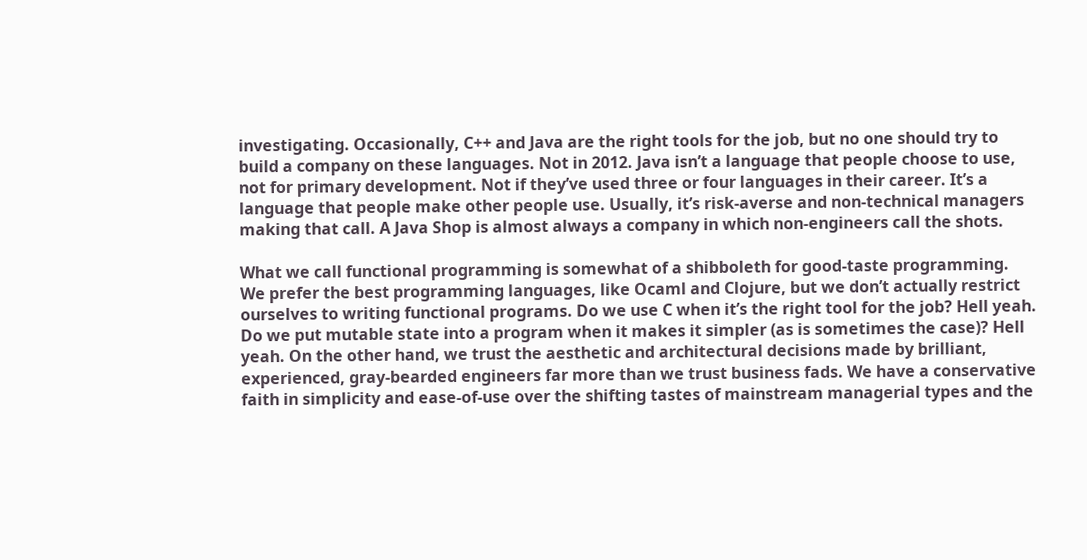investigating. Occasionally, C++ and Java are the right tools for the job, but no one should try to build a company on these languages. Not in 2012. Java isn’t a language that people choose to use, not for primary development. Not if they’ve used three or four languages in their career. It’s a language that people make other people use. Usually, it’s risk-averse and non-technical managers making that call. A Java Shop is almost always a company in which non-engineers call the shots.

What we call functional programming is somewhat of a shibboleth for good-taste programming. We prefer the best programming languages, like Ocaml and Clojure, but we don’t actually restrict ourselves to writing functional programs. Do we use C when it’s the right tool for the job? Hell yeah. Do we put mutable state into a program when it makes it simpler (as is sometimes the case)? Hell yeah. On the other hand, we trust the aesthetic and architectural decisions made by brilliant, experienced, gray-bearded engineers far more than we trust business fads. We have a conservative faith in simplicity and ease-of-use over the shifting tastes of mainstream managerial types and the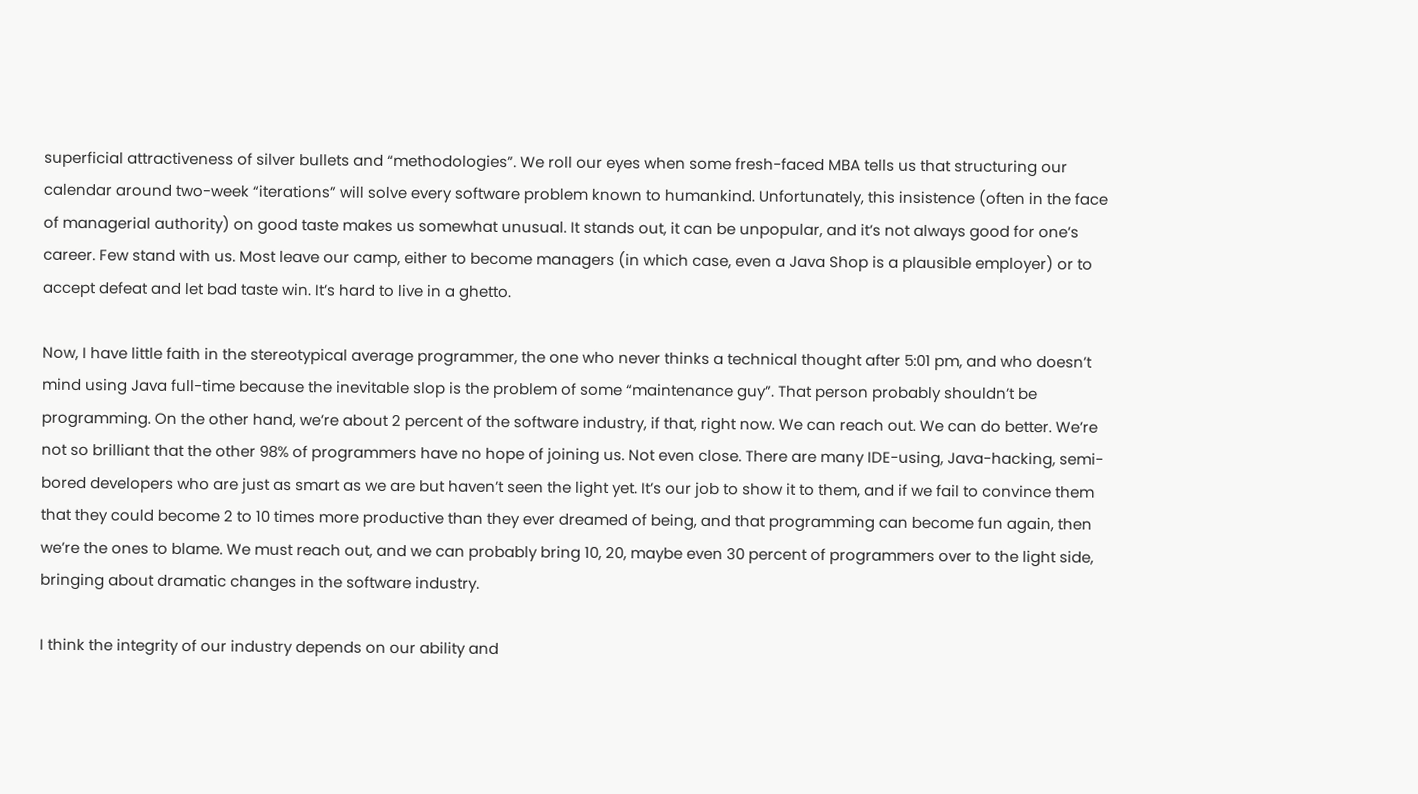superficial attractiveness of silver bullets and “methodologies”. We roll our eyes when some fresh-faced MBA tells us that structuring our calendar around two-week “iterations” will solve every software problem known to humankind. Unfortunately, this insistence (often in the face of managerial authority) on good taste makes us somewhat unusual. It stands out, it can be unpopular, and it’s not always good for one’s career. Few stand with us. Most leave our camp, either to become managers (in which case, even a Java Shop is a plausible employer) or to accept defeat and let bad taste win. It’s hard to live in a ghetto.

Now, I have little faith in the stereotypical average programmer, the one who never thinks a technical thought after 5:01 pm, and who doesn’t mind using Java full-time because the inevitable slop is the problem of some “maintenance guy”. That person probably shouldn’t be programming. On the other hand, we’re about 2 percent of the software industry, if that, right now. We can reach out. We can do better. We’re not so brilliant that the other 98% of programmers have no hope of joining us. Not even close. There are many IDE-using, Java-hacking, semi-bored developers who are just as smart as we are but haven’t seen the light yet. It’s our job to show it to them, and if we fail to convince them that they could become 2 to 10 times more productive than they ever dreamed of being, and that programming can become fun again, then we’re the ones to blame. We must reach out, and we can probably bring 10, 20, maybe even 30 percent of programmers over to the light side, bringing about dramatic changes in the software industry.

I think the integrity of our industry depends on our ability and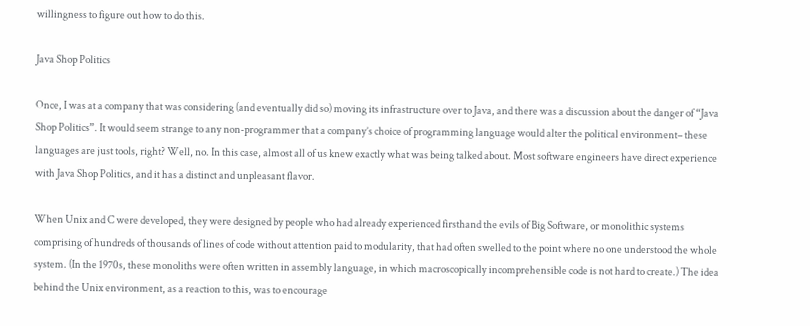willingness to figure out how to do this.

Java Shop Politics

Once, I was at a company that was considering (and eventually did so) moving its infrastructure over to Java, and there was a discussion about the danger of “Java Shop Politics”. It would seem strange to any non-programmer that a company’s choice of programming language would alter the political environment– these languages are just tools, right? Well, no. In this case, almost all of us knew exactly what was being talked about. Most software engineers have direct experience with Java Shop Politics, and it has a distinct and unpleasant flavor.

When Unix and C were developed, they were designed by people who had already experienced firsthand the evils of Big Software, or monolithic systems comprising of hundreds of thousands of lines of code without attention paid to modularity, that had often swelled to the point where no one understood the whole system. (In the 1970s, these monoliths were often written in assembly language, in which macroscopically incomprehensible code is not hard to create.) The idea behind the Unix environment, as a reaction to this, was to encourage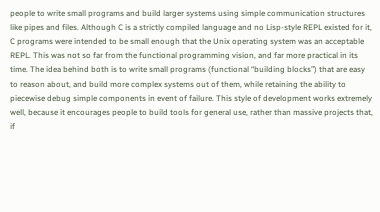people to write small programs and build larger systems using simple communication structures like pipes and files. Although C is a strictly compiled language and no Lisp-style REPL existed for it, C programs were intended to be small enough that the Unix operating system was an acceptable REPL. This was not so far from the functional programming vision, and far more practical in its time. The idea behind both is to write small programs (functional “building blocks”) that are easy to reason about, and build more complex systems out of them, while retaining the ability to piecewise debug simple components in event of failure. This style of development works extremely well, because it encourages people to build tools for general use, rather than massive projects that, if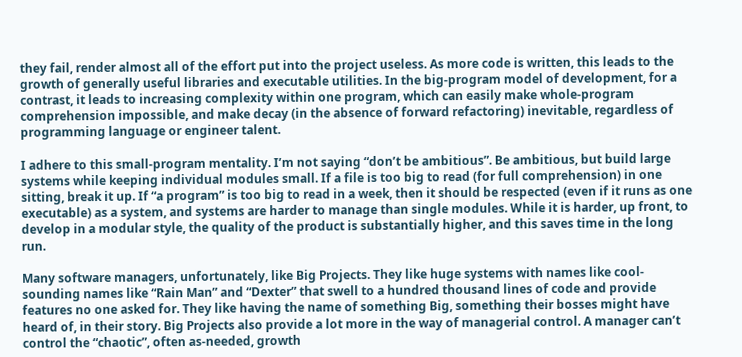they fail, render almost all of the effort put into the project useless. As more code is written, this leads to the growth of generally useful libraries and executable utilities. In the big-program model of development, for a contrast, it leads to increasing complexity within one program, which can easily make whole-program comprehension impossible, and make decay (in the absence of forward refactoring) inevitable, regardless of programming language or engineer talent.

I adhere to this small-program mentality. I’m not saying “don’t be ambitious”. Be ambitious, but build large systems while keeping individual modules small. If a file is too big to read (for full comprehension) in one sitting, break it up. If “a program” is too big to read in a week, then it should be respected (even if it runs as one executable) as a system, and systems are harder to manage than single modules. While it is harder, up front, to develop in a modular style, the quality of the product is substantially higher, and this saves time in the long run.

Many software managers, unfortunately, like Big Projects. They like huge systems with names like cool-sounding names like “Rain Man” and “Dexter” that swell to a hundred thousand lines of code and provide features no one asked for. They like having the name of something Big, something their bosses might have heard of, in their story. Big Projects also provide a lot more in the way of managerial control. A manager can’t control the “chaotic”, often as-needed, growth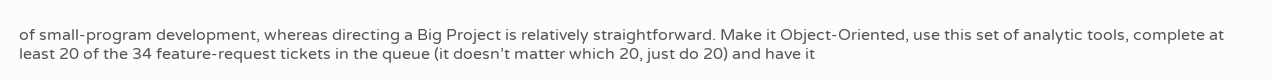of small-program development, whereas directing a Big Project is relatively straightforward. Make it Object-Oriented, use this set of analytic tools, complete at least 20 of the 34 feature-request tickets in the queue (it doesn’t matter which 20, just do 20) and have it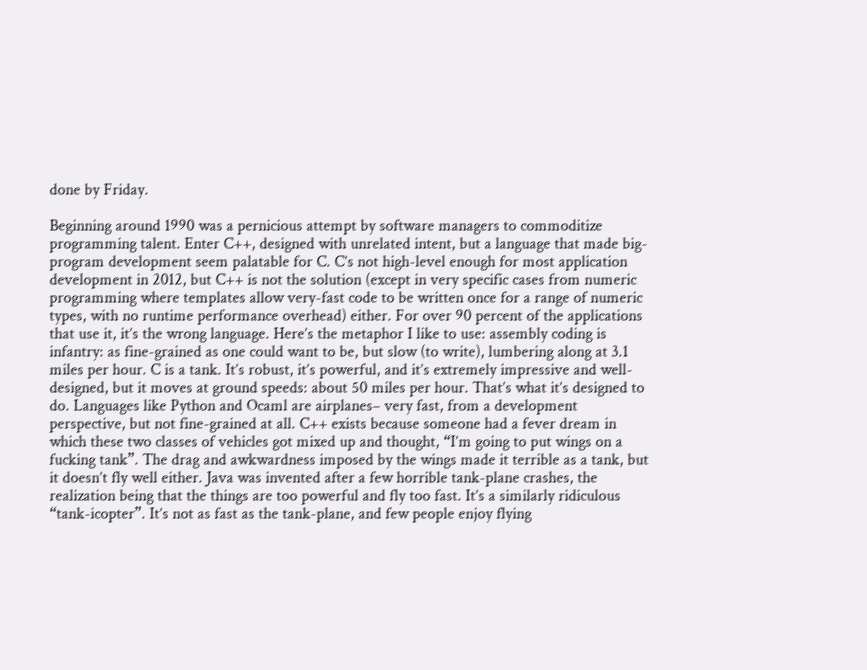done by Friday.

Beginning around 1990 was a pernicious attempt by software managers to commoditize programming talent. Enter C++, designed with unrelated intent, but a language that made big-program development seem palatable for C. C’s not high-level enough for most application development in 2012, but C++ is not the solution (except in very specific cases from numeric programming where templates allow very-fast code to be written once for a range of numeric types, with no runtime performance overhead) either. For over 90 percent of the applications that use it, it’s the wrong language. Here’s the metaphor I like to use: assembly coding is infantry: as fine-grained as one could want to be, but slow (to write), lumbering along at 3.1 miles per hour. C is a tank. It’s robust, it’s powerful, and it’s extremely impressive and well-designed, but it moves at ground speeds: about 50 miles per hour. That’s what it’s designed to do. Languages like Python and Ocaml are airplanes– very fast, from a development perspective, but not fine-grained at all. C++ exists because someone had a fever dream in which these two classes of vehicles got mixed up and thought, “I’m going to put wings on a fucking tank”. The drag and awkwardness imposed by the wings made it terrible as a tank, but it doesn’t fly well either. Java was invented after a few horrible tank-plane crashes, the realization being that the things are too powerful and fly too fast. It’s a similarly ridiculous “tank-icopter”. It’s not as fast as the tank-plane, and few people enjoy flying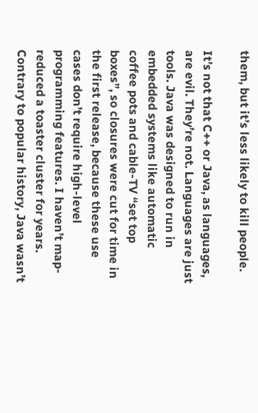them, but it’s less likely to kill people.

It’s not that C++ or Java, as languages, are evil. They’re not. Languages are just tools. Java was designed to run in embedded systems like automatic coffee pots and cable-TV “set top boxes”, so closures were cut for time in the first release, because these use cases don’t require high-level programming features. I haven’t map-reduced a toaster cluster for years. Contrary to popular history, Java wasn’t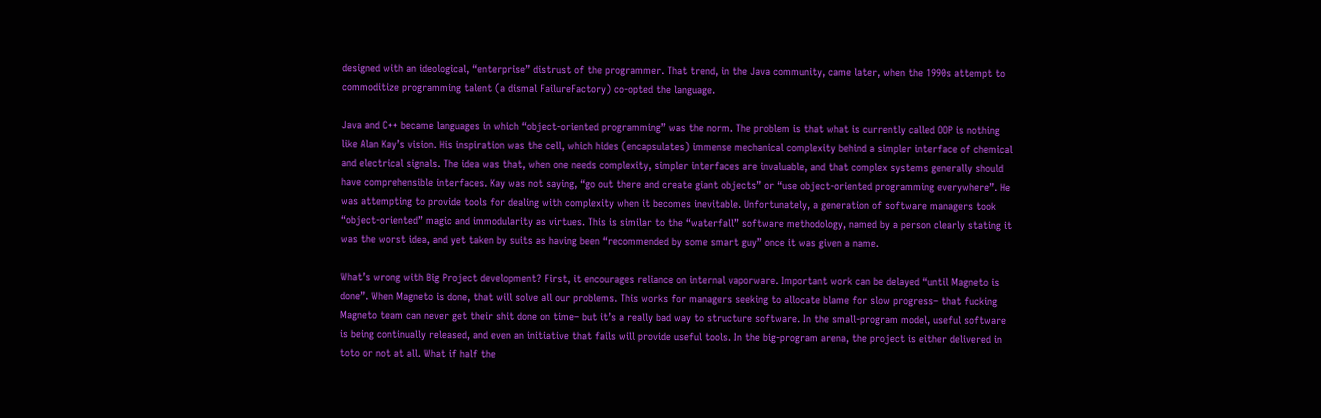designed with an ideological, “enterprise” distrust of the programmer. That trend, in the Java community, came later, when the 1990s attempt to commoditize programming talent (a dismal FailureFactory) co-opted the language.

Java and C++ became languages in which “object-oriented programming” was the norm. The problem is that what is currently called OOP is nothing like Alan Kay’s vision. His inspiration was the cell, which hides (encapsulates) immense mechanical complexity behind a simpler interface of chemical and electrical signals. The idea was that, when one needs complexity, simpler interfaces are invaluable, and that complex systems generally should have comprehensible interfaces. Kay was not saying, “go out there and create giant objects” or “use object-oriented programming everywhere”. He was attempting to provide tools for dealing with complexity when it becomes inevitable. Unfortunately, a generation of software managers took “object-oriented” magic and immodularity as virtues. This is similar to the “waterfall” software methodology, named by a person clearly stating it was the worst idea, and yet taken by suits as having been “recommended by some smart guy” once it was given a name.

What’s wrong with Big Project development? First, it encourages reliance on internal vaporware. Important work can be delayed “until Magneto is done”. When Magneto is done, that will solve all our problems. This works for managers seeking to allocate blame for slow progress– that fucking Magneto team can never get their shit done on time– but it’s a really bad way to structure software. In the small-program model, useful software is being continually released, and even an initiative that fails will provide useful tools. In the big-program arena, the project is either delivered in toto or not at all. What if half the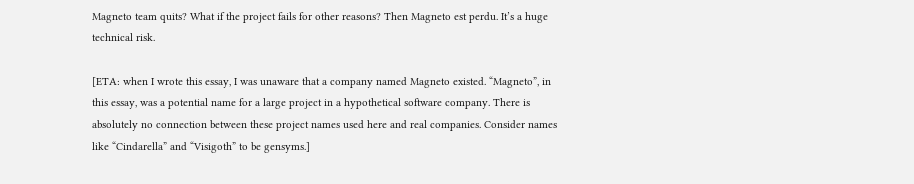Magneto team quits? What if the project fails for other reasons? Then Magneto est perdu. It’s a huge technical risk.

[ETA: when I wrote this essay, I was unaware that a company named Magneto existed. “Magneto”, in this essay, was a potential name for a large project in a hypothetical software company. There is absolutely no connection between these project names used here and real companies. Consider names like “Cindarella” and “Visigoth” to be gensyms.]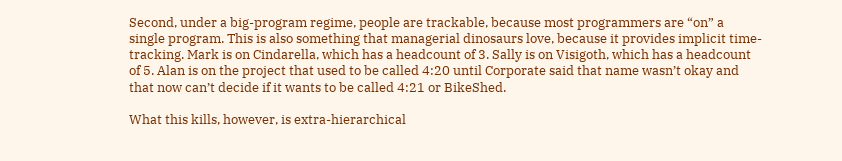Second, under a big-program regime, people are trackable, because most programmers are “on” a single program. This is also something that managerial dinosaurs love, because it provides implicit time-tracking. Mark is on Cindarella, which has a headcount of 3. Sally is on Visigoth, which has a headcount of 5. Alan is on the project that used to be called 4:20 until Corporate said that name wasn’t okay and that now can’t decide if it wants to be called 4:21 or BikeShed.

What this kills, however, is extra-hierarchical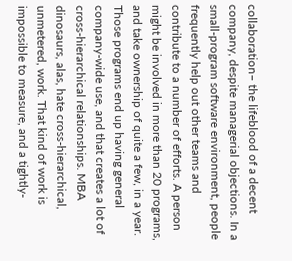collaboration– the lifeblood of a decent company, despite managerial objections. In a small-program software environment, people frequently help out other teams and contribute to a number of efforts. A person might be involved in more than 20 programs, and take ownership of quite a few, in a year. Those programs end up having general company-wide use, and that creates a lot of cross-hierarchical relationships. MBA dinosaurs, alas, hate cross-hierarchical, unmetered, work. That kind of work is impossible to measure, and a tightly-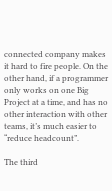connected company makes it hard to fire people. On the other hand, if a programmer only works on one Big Project at a time, and has no other interaction with other teams, it’s much easier to “reduce headcount”.

The third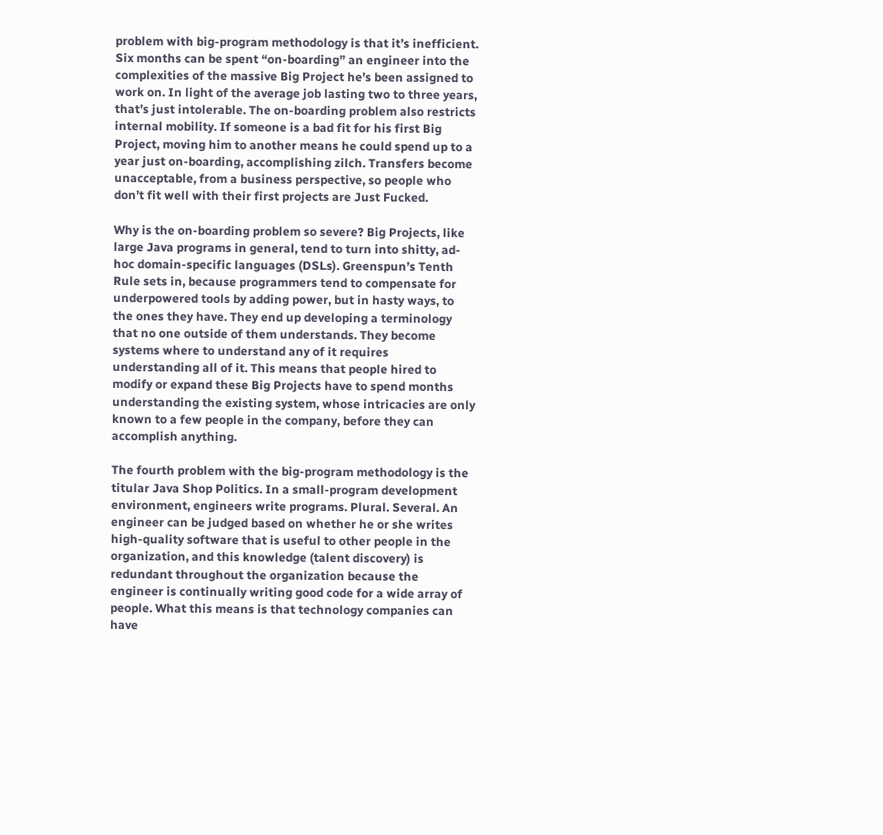problem with big-program methodology is that it’s inefficient. Six months can be spent “on-boarding” an engineer into the complexities of the massive Big Project he’s been assigned to work on. In light of the average job lasting two to three years, that’s just intolerable. The on-boarding problem also restricts internal mobility. If someone is a bad fit for his first Big Project, moving him to another means he could spend up to a year just on-boarding, accomplishing zilch. Transfers become unacceptable, from a business perspective, so people who don’t fit well with their first projects are Just Fucked.

Why is the on-boarding problem so severe? Big Projects, like large Java programs in general, tend to turn into shitty, ad-hoc domain-specific languages (DSLs). Greenspun’s Tenth Rule sets in, because programmers tend to compensate for underpowered tools by adding power, but in hasty ways, to the ones they have. They end up developing a terminology that no one outside of them understands. They become systems where to understand any of it requires understanding all of it. This means that people hired to modify or expand these Big Projects have to spend months understanding the existing system, whose intricacies are only known to a few people in the company, before they can accomplish anything.

The fourth problem with the big-program methodology is the titular Java Shop Politics. In a small-program development environment, engineers write programs. Plural. Several. An engineer can be judged based on whether he or she writes high-quality software that is useful to other people in the organization, and this knowledge (talent discovery) is redundant throughout the organization because the engineer is continually writing good code for a wide array of people. What this means is that technology companies can have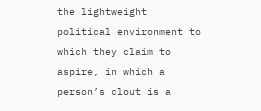the lightweight political environment to which they claim to aspire, in which a person’s clout is a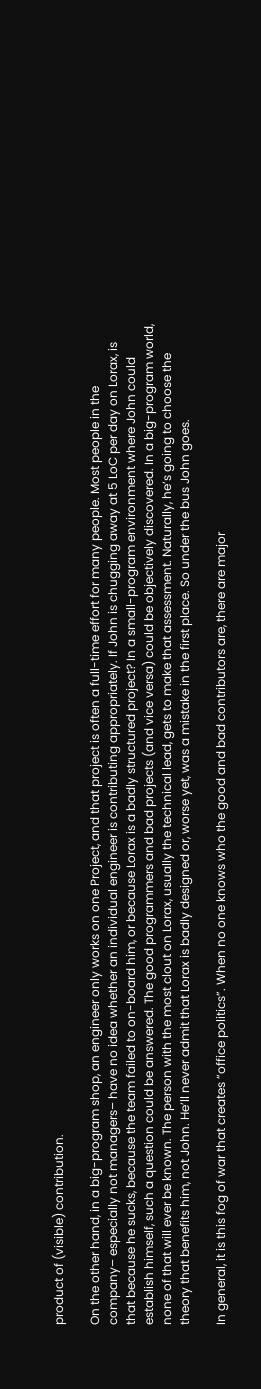product of (visible) contribution.

On the other hand, in a big-program shop, an engineer only works on one Project, and that project is often a full-time effort for many people. Most people in the company– especially not managers– have no idea whether an individual engineer is contributing appropriately. If John is chugging away at 5 LoC per day on Lorax, is that because he sucks, because the team failed to on-board him, or because Lorax is a badly structured project? In a small-program environment where John could establish himself, such a question could be answered. The good programmers and bad projects (and vice versa) could be objectively discovered. In a big-program world, none of that will ever be known. The person with the most clout on Lorax, usually the technical lead, gets to make that assessment. Naturally, he’s going to choose the theory that benefits him, not John. He’ll never admit that Lorax is badly designed or, worse yet, was a mistake in the first place. So under the bus John goes.

In general, it is this fog of war that creates “office politics”. When no one knows who the good and bad contributors are, there are major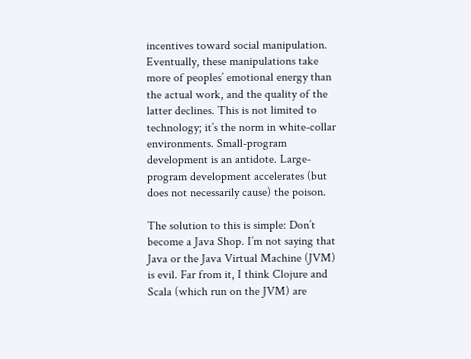incentives toward social manipulation. Eventually, these manipulations take more of peoples’ emotional energy than the actual work, and the quality of the latter declines. This is not limited to technology; it’s the norm in white-collar environments. Small-program development is an antidote. Large-program development accelerates (but does not necessarily cause) the poison.

The solution to this is simple: Don’t become a Java Shop. I’m not saying that Java or the Java Virtual Machine (JVM) is evil. Far from it, I think Clojure and Scala (which run on the JVM) are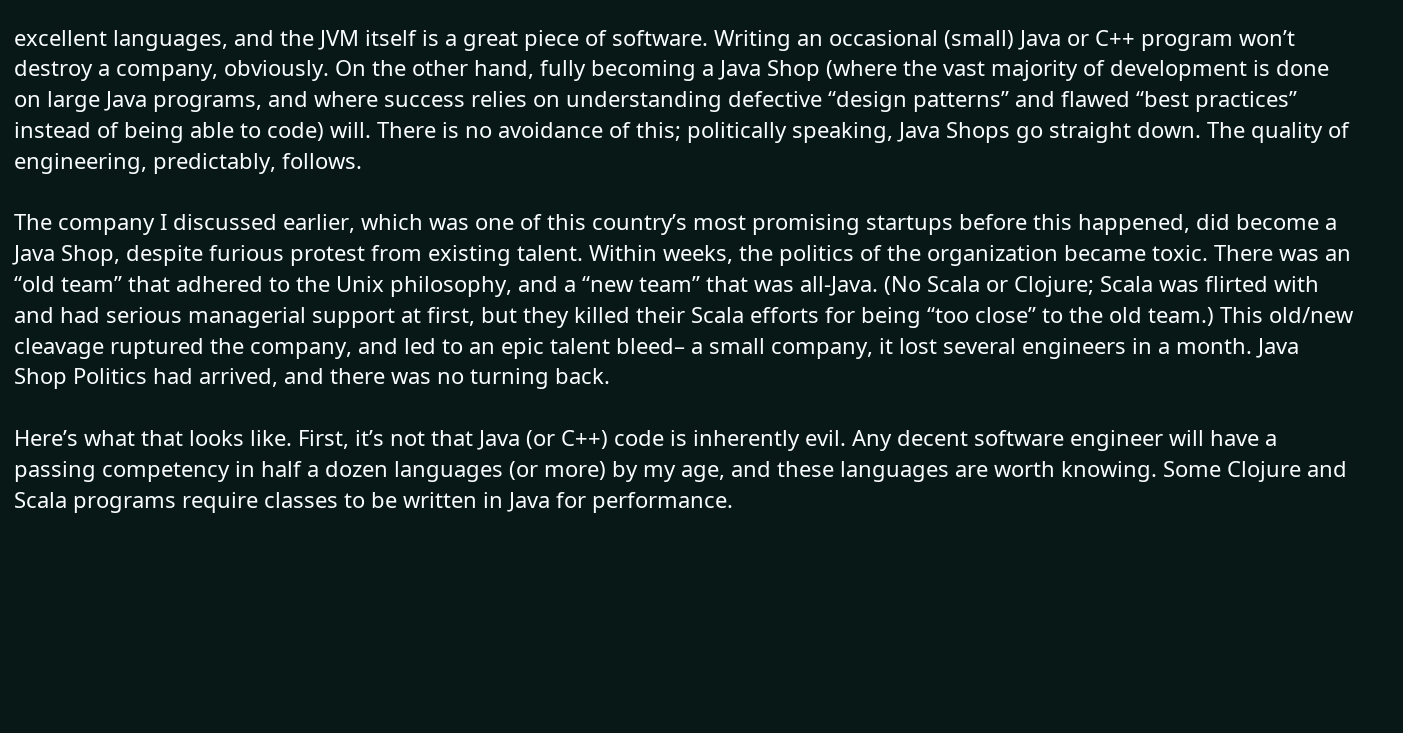excellent languages, and the JVM itself is a great piece of software. Writing an occasional (small) Java or C++ program won’t destroy a company, obviously. On the other hand, fully becoming a Java Shop (where the vast majority of development is done on large Java programs, and where success relies on understanding defective “design patterns” and flawed “best practices” instead of being able to code) will. There is no avoidance of this; politically speaking, Java Shops go straight down. The quality of engineering, predictably, follows.

The company I discussed earlier, which was one of this country’s most promising startups before this happened, did become a Java Shop, despite furious protest from existing talent. Within weeks, the politics of the organization became toxic. There was an “old team” that adhered to the Unix philosophy, and a “new team” that was all-Java. (No Scala or Clojure; Scala was flirted with and had serious managerial support at first, but they killed their Scala efforts for being “too close” to the old team.) This old/new cleavage ruptured the company, and led to an epic talent bleed– a small company, it lost several engineers in a month. Java Shop Politics had arrived, and there was no turning back.

Here’s what that looks like. First, it’s not that Java (or C++) code is inherently evil. Any decent software engineer will have a passing competency in half a dozen languages (or more) by my age, and these languages are worth knowing. Some Clojure and Scala programs require classes to be written in Java for performance.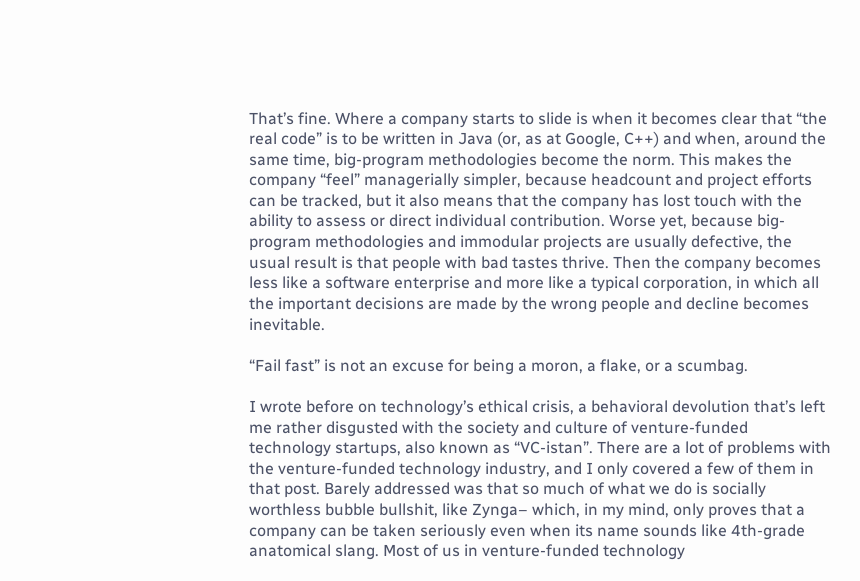That’s fine. Where a company starts to slide is when it becomes clear that “the real code” is to be written in Java (or, as at Google, C++) and when, around the same time, big-program methodologies become the norm. This makes the company “feel” managerially simpler, because headcount and project efforts can be tracked, but it also means that the company has lost touch with the ability to assess or direct individual contribution. Worse yet, because big-program methodologies and immodular projects are usually defective, the usual result is that people with bad tastes thrive. Then the company becomes less like a software enterprise and more like a typical corporation, in which all the important decisions are made by the wrong people and decline becomes inevitable.

“Fail fast” is not an excuse for being a moron, a flake, or a scumbag.

I wrote before on technology’s ethical crisis, a behavioral devolution that’s left me rather disgusted with the society and culture of venture-funded technology startups, also known as “VC-istan”. There are a lot of problems with the venture-funded technology industry, and I only covered a few of them in that post. Barely addressed was that so much of what we do is socially worthless bubble bullshit, like Zynga– which, in my mind, only proves that a company can be taken seriously even when its name sounds like 4th-grade anatomical slang. Most of us in venture-funded technology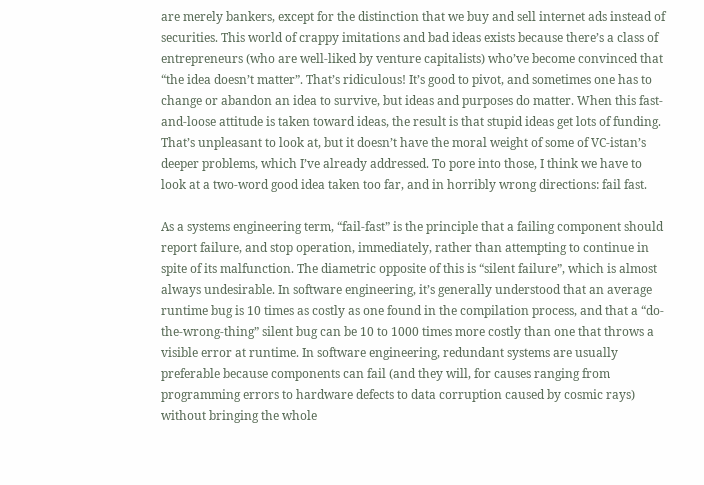are merely bankers, except for the distinction that we buy and sell internet ads instead of securities. This world of crappy imitations and bad ideas exists because there’s a class of entrepreneurs (who are well-liked by venture capitalists) who’ve become convinced that “the idea doesn’t matter”. That’s ridiculous! It’s good to pivot, and sometimes one has to change or abandon an idea to survive, but ideas and purposes do matter. When this fast-and-loose attitude is taken toward ideas, the result is that stupid ideas get lots of funding. That’s unpleasant to look at, but it doesn’t have the moral weight of some of VC-istan’s deeper problems, which I’ve already addressed. To pore into those, I think we have to look at a two-word good idea taken too far, and in horribly wrong directions: fail fast.

As a systems engineering term, “fail-fast” is the principle that a failing component should report failure, and stop operation, immediately, rather than attempting to continue in spite of its malfunction. The diametric opposite of this is “silent failure”, which is almost always undesirable. In software engineering, it’s generally understood that an average runtime bug is 10 times as costly as one found in the compilation process, and that a “do-the-wrong-thing” silent bug can be 10 to 1000 times more costly than one that throws a visible error at runtime. In software engineering, redundant systems are usually preferable because components can fail (and they will, for causes ranging from programming errors to hardware defects to data corruption caused by cosmic rays) without bringing the whole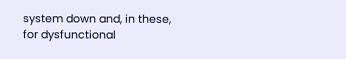system down and, in these, for dysfunctional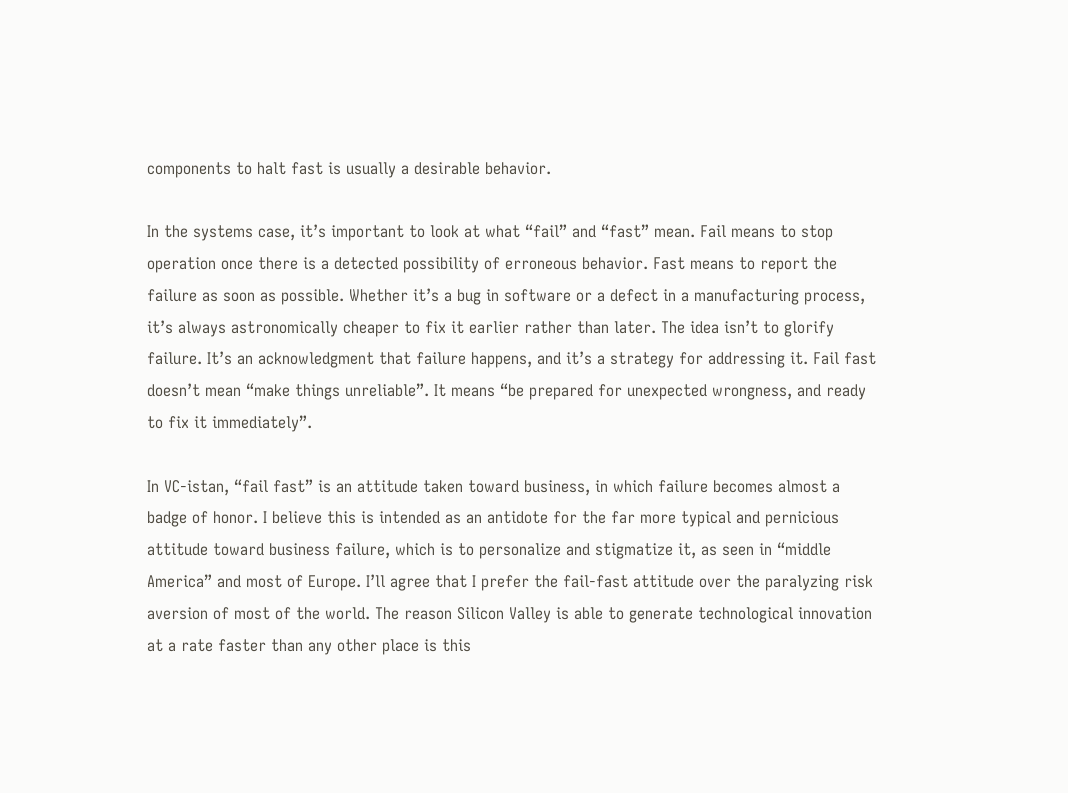components to halt fast is usually a desirable behavior.

In the systems case, it’s important to look at what “fail” and “fast” mean. Fail means to stop operation once there is a detected possibility of erroneous behavior. Fast means to report the failure as soon as possible. Whether it’s a bug in software or a defect in a manufacturing process, it’s always astronomically cheaper to fix it earlier rather than later. The idea isn’t to glorify failure. It’s an acknowledgment that failure happens, and it’s a strategy for addressing it. Fail fast doesn’t mean “make things unreliable”. It means “be prepared for unexpected wrongness, and ready to fix it immediately”.

In VC-istan, “fail fast” is an attitude taken toward business, in which failure becomes almost a badge of honor. I believe this is intended as an antidote for the far more typical and pernicious attitude toward business failure, which is to personalize and stigmatize it, as seen in “middle America” and most of Europe. I’ll agree that I prefer the fail-fast attitude over the paralyzing risk aversion of most of the world. The reason Silicon Valley is able to generate technological innovation at a rate faster than any other place is this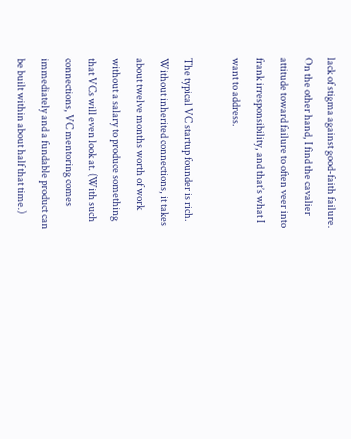lack of stigma against good-faith failure. On the other hand, I find the cavalier attitude toward failure to often veer into frank irresponsibility, and that’s what I want to address.

The typical VC startup founder is rich. Without inherited connections, it takes about twelve months worth of work without a salary to produce something that VCs will even look at. (With such connections, VC mentoring comes immediately and a fundable product can be built within about half that time.)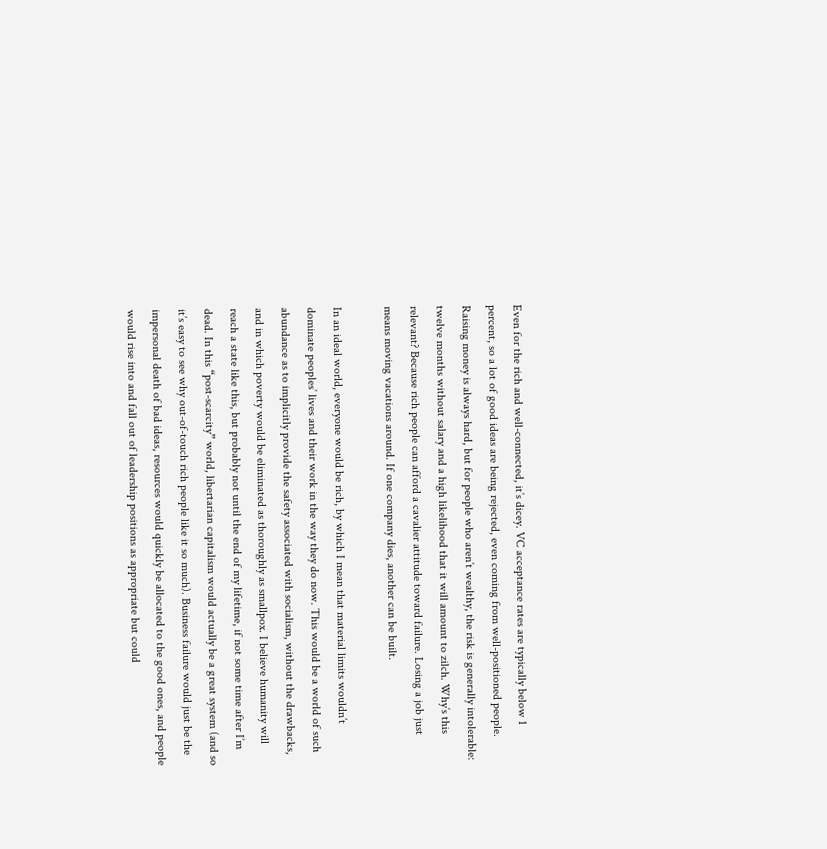Even for the rich and well-connected, it’s dicey. VC acceptance rates are typically below 1 percent, so a lot of good ideas are being rejected, even coming from well-positioned people. Raising money is always hard, but for people who aren’t wealthy, the risk is generally intolerable: twelve months without salary and a high likelihood that it will amount to zilch. Why’s this relevant? Because rich people can afford a cavalier attitude toward failure. Losing a job just means moving vacations around. If one company dies, another can be built.

In an ideal world, everyone would be rich, by which I mean that material limits wouldn’t dominate peoples’ lives and their work in the way they do now. This would be a world of such abundance as to implicitly provide the safety associated with socialism, without the drawbacks, and in which poverty would be eliminated as thoroughly as smallpox. I believe humanity will reach a state like this, but probably not until the end of my lifetime, if not some time after I’m dead. In this “post-scarcity” world, libertarian capitalism would actually be a great system (and so it’s easy to see why out-of-touch rich people like it so much). Business failure would just be the impersonal death of bad ideas, resources would quickly be allocated to the good ones, and people would rise into and fall out of leadership positions as appropriate but could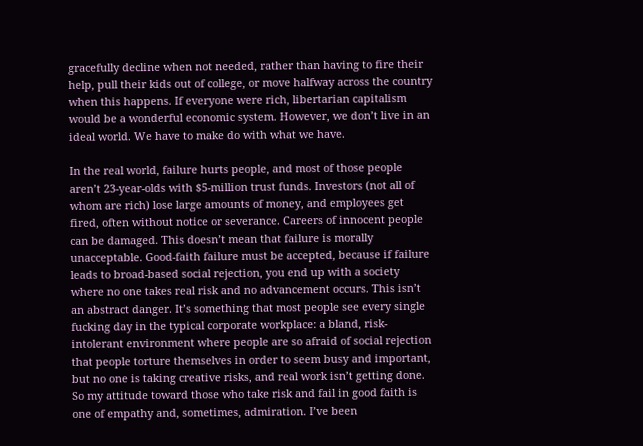gracefully decline when not needed, rather than having to fire their help, pull their kids out of college, or move halfway across the country when this happens. If everyone were rich, libertarian capitalism would be a wonderful economic system. However, we don’t live in an ideal world. We have to make do with what we have.

In the real world, failure hurts people, and most of those people aren’t 23-year-olds with $5-million trust funds. Investors (not all of whom are rich) lose large amounts of money, and employees get fired, often without notice or severance. Careers of innocent people can be damaged. This doesn’t mean that failure is morally unacceptable. Good-faith failure must be accepted, because if failure leads to broad-based social rejection, you end up with a society where no one takes real risk and no advancement occurs. This isn’t an abstract danger. It’s something that most people see every single fucking day in the typical corporate workplace: a bland, risk-intolerant environment where people are so afraid of social rejection that people torture themselves in order to seem busy and important, but no one is taking creative risks, and real work isn’t getting done. So my attitude toward those who take risk and fail in good faith is one of empathy and, sometimes, admiration. I’ve been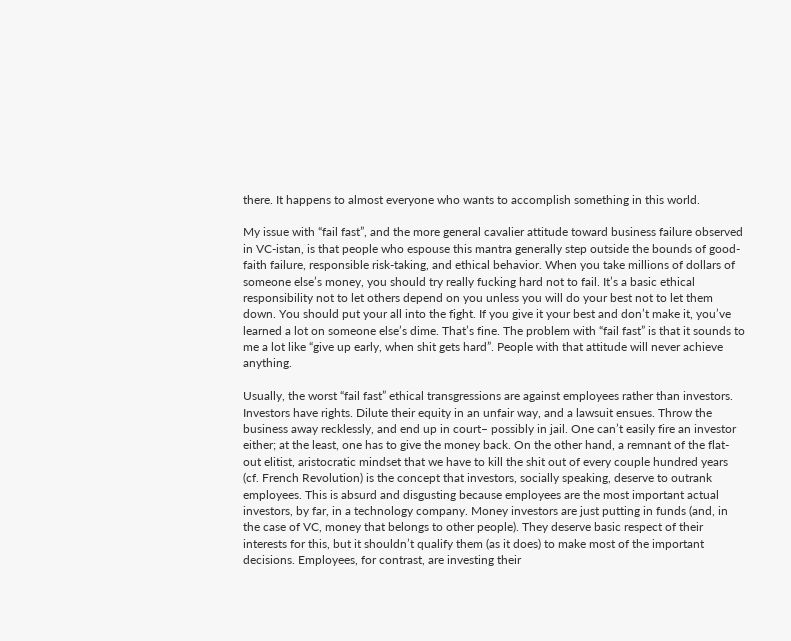there. It happens to almost everyone who wants to accomplish something in this world.

My issue with “fail fast”, and the more general cavalier attitude toward business failure observed in VC-istan, is that people who espouse this mantra generally step outside the bounds of good-faith failure, responsible risk-taking, and ethical behavior. When you take millions of dollars of someone else’s money, you should try really fucking hard not to fail. It’s a basic ethical responsibility not to let others depend on you unless you will do your best not to let them down. You should put your all into the fight. If you give it your best and don’t make it, you’ve learned a lot on someone else’s dime. That’s fine. The problem with “fail fast” is that it sounds to me a lot like “give up early, when shit gets hard”. People with that attitude will never achieve anything.

Usually, the worst “fail fast” ethical transgressions are against employees rather than investors. Investors have rights. Dilute their equity in an unfair way, and a lawsuit ensues. Throw the business away recklessly, and end up in court– possibly in jail. One can’t easily fire an investor either; at the least, one has to give the money back. On the other hand, a remnant of the flat-out elitist, aristocratic mindset that we have to kill the shit out of every couple hundred years (cf. French Revolution) is the concept that investors, socially speaking, deserve to outrank employees. This is absurd and disgusting because employees are the most important actual investors, by far, in a technology company. Money investors are just putting in funds (and, in the case of VC, money that belongs to other people). They deserve basic respect of their interests for this, but it shouldn’t qualify them (as it does) to make most of the important decisions. Employees, for contrast, are investing their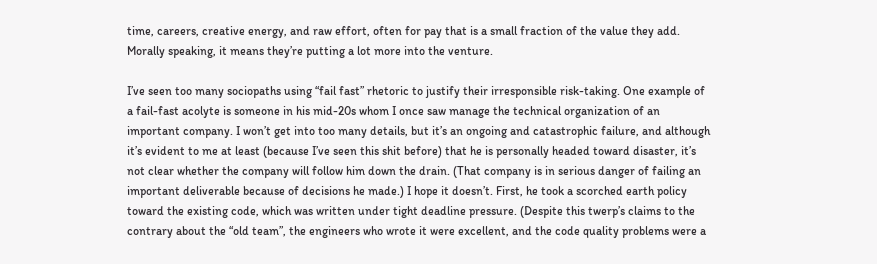time, careers, creative energy, and raw effort, often for pay that is a small fraction of the value they add. Morally speaking, it means they’re putting a lot more into the venture.

I’ve seen too many sociopaths using “fail fast” rhetoric to justify their irresponsible risk-taking. One example of a fail-fast acolyte is someone in his mid-20s whom I once saw manage the technical organization of an important company. I won’t get into too many details, but it’s an ongoing and catastrophic failure, and although it’s evident to me at least (because I’ve seen this shit before) that he is personally headed toward disaster, it’s not clear whether the company will follow him down the drain. (That company is in serious danger of failing an important deliverable because of decisions he made.) I hope it doesn’t. First, he took a scorched earth policy toward the existing code, which was written under tight deadline pressure. (Despite this twerp’s claims to the contrary about the “old team”, the engineers who wrote it were excellent, and the code quality problems were a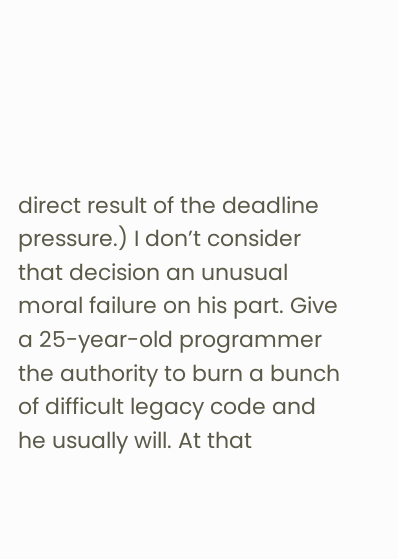direct result of the deadline pressure.) I don’t consider that decision an unusual moral failure on his part. Give a 25-year-old programmer the authority to burn a bunch of difficult legacy code and he usually will. At that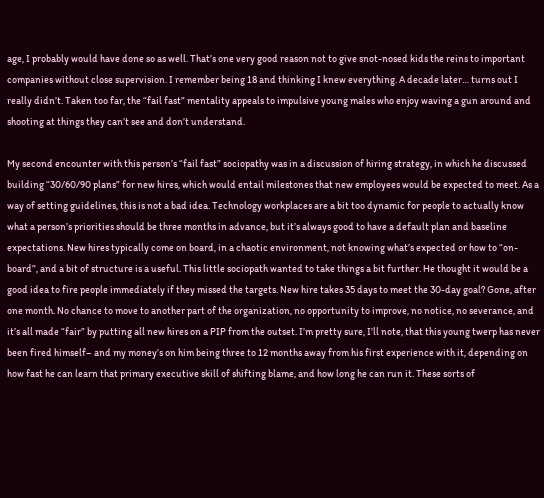age, I probably would have done so as well. That’s one very good reason not to give snot-nosed kids the reins to important companies without close supervision. I remember being 18 and thinking I knew everything. A decade later… turns out I really didn’t. Taken too far, the “fail fast” mentality appeals to impulsive young males who enjoy waving a gun around and shooting at things they can’t see and don’t understand.

My second encounter with this person’s “fail fast” sociopathy was in a discussion of hiring strategy, in which he discussed building “30/60/90 plans” for new hires, which would entail milestones that new employees would be expected to meet. As a way of setting guidelines, this is not a bad idea. Technology workplaces are a bit too dynamic for people to actually know what a person’s priorities should be three months in advance, but it’s always good to have a default plan and baseline expectations. New hires typically come on board, in a chaotic environment, not knowing what’s expected or how to “on-board”, and a bit of structure is a useful. This little sociopath wanted to take things a bit further. He thought it would be a good idea to fire people immediately if they missed the targets. New hire takes 35 days to meet the 30-day goal? Gone, after one month. No chance to move to another part of the organization, no opportunity to improve, no notice, no severance, and it’s all made “fair” by putting all new hires on a PIP from the outset. I’m pretty sure, I’ll note, that this young twerp has never been fired himself– and my money’s on him being three to 12 months away from his first experience with it, depending on how fast he can learn that primary executive skill of shifting blame, and how long he can run it. These sorts of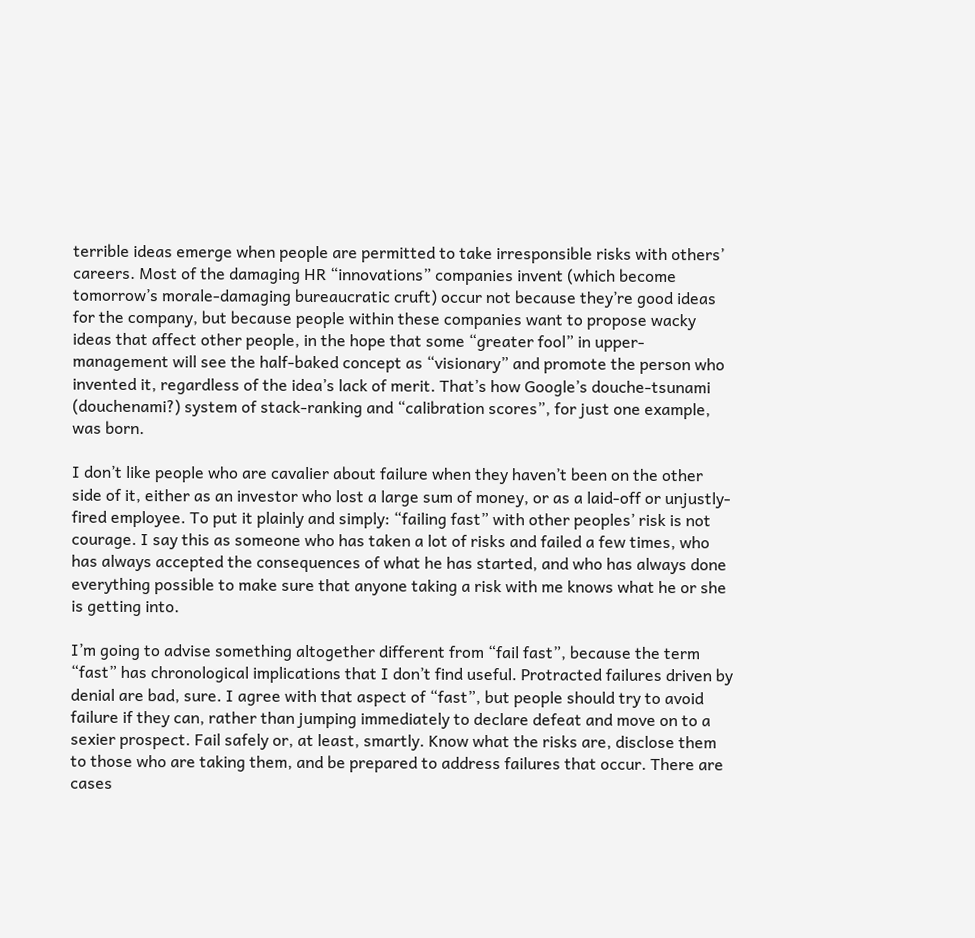terrible ideas emerge when people are permitted to take irresponsible risks with others’ careers. Most of the damaging HR “innovations” companies invent (which become tomorrow’s morale-damaging bureaucratic cruft) occur not because they’re good ideas for the company, but because people within these companies want to propose wacky ideas that affect other people, in the hope that some “greater fool” in upper-management will see the half-baked concept as “visionary” and promote the person who invented it, regardless of the idea’s lack of merit. That’s how Google’s douche-tsunami (douchenami?) system of stack-ranking and “calibration scores”, for just one example, was born.

I don’t like people who are cavalier about failure when they haven’t been on the other side of it, either as an investor who lost a large sum of money, or as a laid-off or unjustly-fired employee. To put it plainly and simply: “failing fast” with other peoples’ risk is not courage. I say this as someone who has taken a lot of risks and failed a few times, who has always accepted the consequences of what he has started, and who has always done everything possible to make sure that anyone taking a risk with me knows what he or she is getting into.

I’m going to advise something altogether different from “fail fast”, because the term “fast” has chronological implications that I don’t find useful. Protracted failures driven by denial are bad, sure. I agree with that aspect of “fast”, but people should try to avoid failure if they can, rather than jumping immediately to declare defeat and move on to a sexier prospect. Fail safely or, at least, smartly. Know what the risks are, disclose them to those who are taking them, and be prepared to address failures that occur. There are cases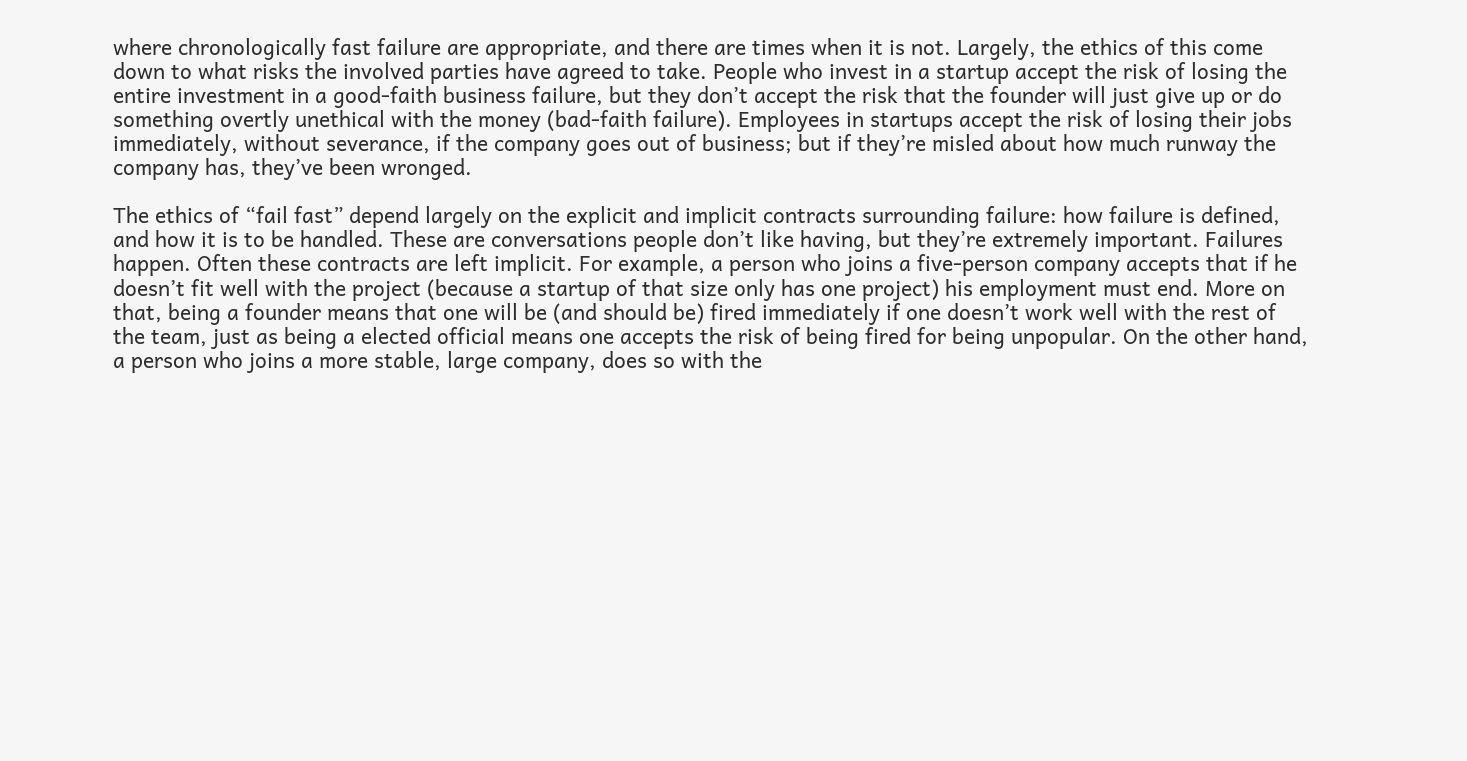where chronologically fast failure are appropriate, and there are times when it is not. Largely, the ethics of this come down to what risks the involved parties have agreed to take. People who invest in a startup accept the risk of losing the entire investment in a good-faith business failure, but they don’t accept the risk that the founder will just give up or do something overtly unethical with the money (bad-faith failure). Employees in startups accept the risk of losing their jobs immediately, without severance, if the company goes out of business; but if they’re misled about how much runway the company has, they’ve been wronged.

The ethics of “fail fast” depend largely on the explicit and implicit contracts surrounding failure: how failure is defined, and how it is to be handled. These are conversations people don’t like having, but they’re extremely important. Failures happen. Often these contracts are left implicit. For example, a person who joins a five-person company accepts that if he doesn’t fit well with the project (because a startup of that size only has one project) his employment must end. More on that, being a founder means that one will be (and should be) fired immediately if one doesn’t work well with the rest of the team, just as being a elected official means one accepts the risk of being fired for being unpopular. On the other hand, a person who joins a more stable, large company, does so with the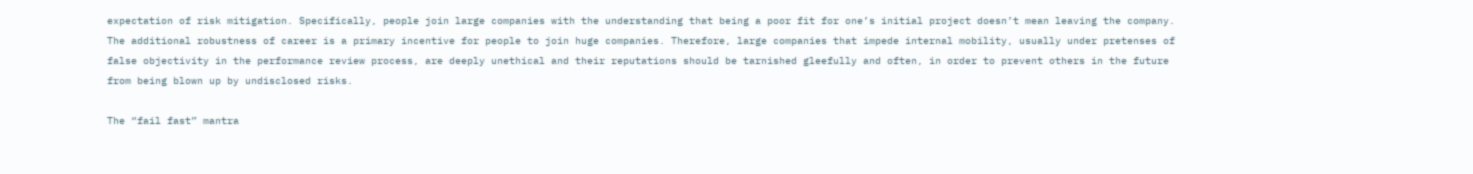expectation of risk mitigation. Specifically, people join large companies with the understanding that being a poor fit for one’s initial project doesn’t mean leaving the company. The additional robustness of career is a primary incentive for people to join huge companies. Therefore, large companies that impede internal mobility, usually under pretenses of false objectivity in the performance review process, are deeply unethical and their reputations should be tarnished gleefully and often, in order to prevent others in the future from being blown up by undisclosed risks.

The “fail fast” mantra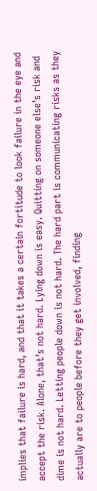implies that failure is hard, and that it takes a certain fortitude to look failure in the eye and accept the risk. Alone, that’s not hard. Lying down is easy. Quitting on someone else’s risk and dime is not hard. Letting people down is not hard. The hard part is communicating risks as they actually are to people before they get involved, finding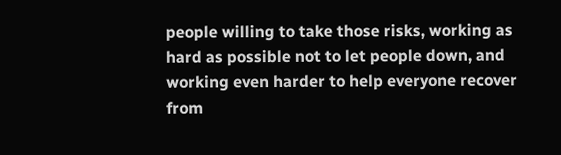people willing to take those risks, working as hard as possible not to let people down, and working even harder to help everyone recover from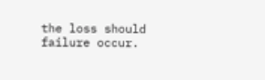the loss should failure occur.